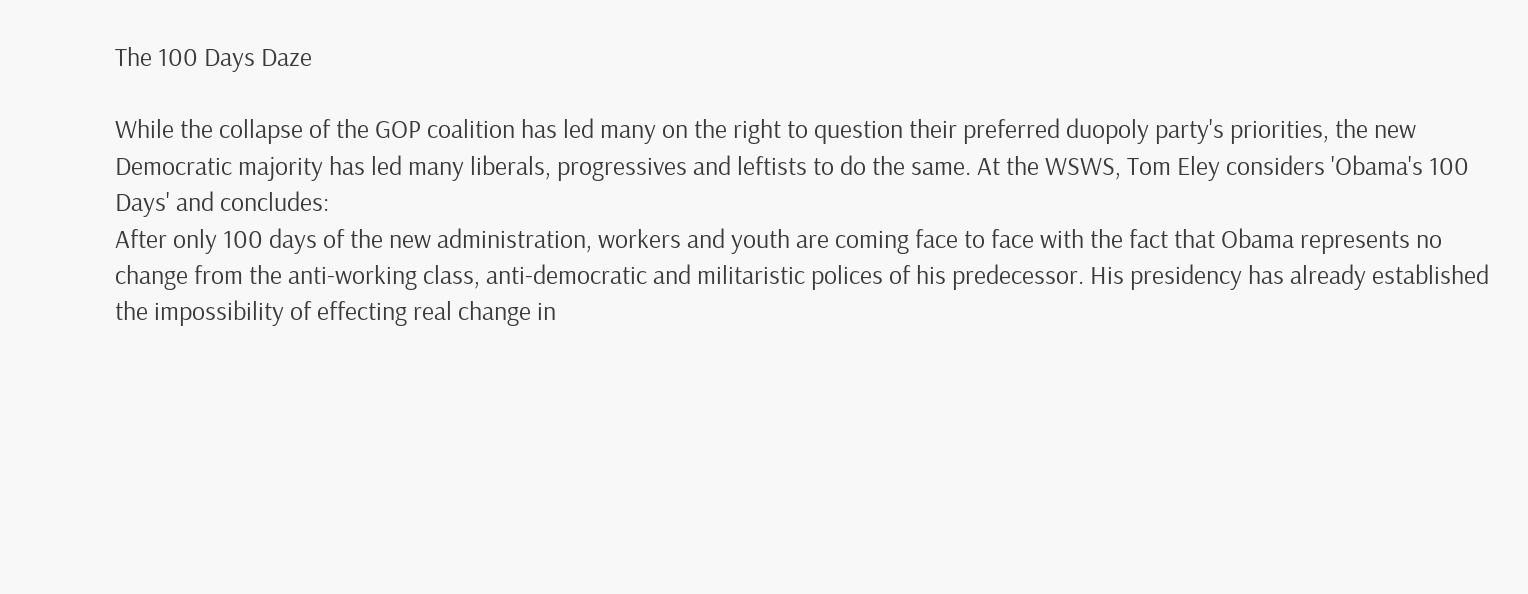The 100 Days Daze

While the collapse of the GOP coalition has led many on the right to question their preferred duopoly party's priorities, the new Democratic majority has led many liberals, progressives and leftists to do the same. At the WSWS, Tom Eley considers 'Obama's 100 Days' and concludes:
After only 100 days of the new administration, workers and youth are coming face to face with the fact that Obama represents no change from the anti-working class, anti-democratic and militaristic polices of his predecessor. His presidency has already established the impossibility of effecting real change in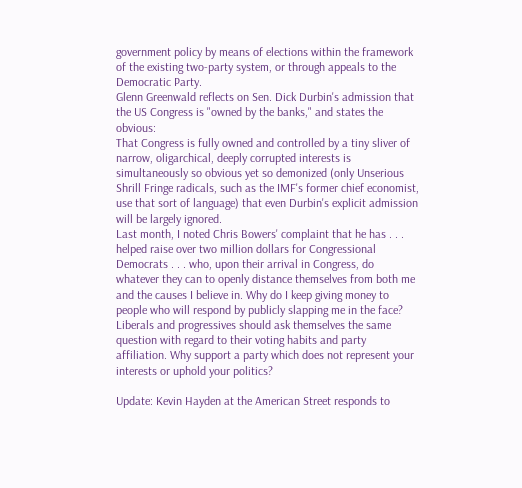government policy by means of elections within the framework of the existing two-party system, or through appeals to the Democratic Party.
Glenn Greenwald reflects on Sen. Dick Durbin's admission that the US Congress is "owned by the banks," and states the obvious:
That Congress is fully owned and controlled by a tiny sliver of narrow, oligarchical, deeply corrupted interests is simultaneously so obvious yet so demonized (only Unserious Shrill Fringe radicals, such as the IMF's former chief economist, use that sort of language) that even Durbin's explicit admission will be largely ignored.
Last month, I noted Chris Bowers' complaint that he has . . .
helped raise over two million dollars for Congressional Democrats . . . who, upon their arrival in Congress, do whatever they can to openly distance themselves from both me and the causes I believe in. Why do I keep giving money to people who will respond by publicly slapping me in the face?
Liberals and progressives should ask themselves the same question with regard to their voting habits and party affiliation. Why support a party which does not represent your interests or uphold your politics?

Update: Kevin Hayden at the American Street responds to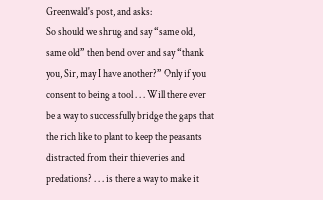Greenwald's post, and asks:
So should we shrug and say “same old, same old” then bend over and say “thank you, Sir, may I have another?” Only if you consent to being a tool . . . Will there ever be a way to successfully bridge the gaps that the rich like to plant to keep the peasants distracted from their thieveries and predations? . . . is there a way to make it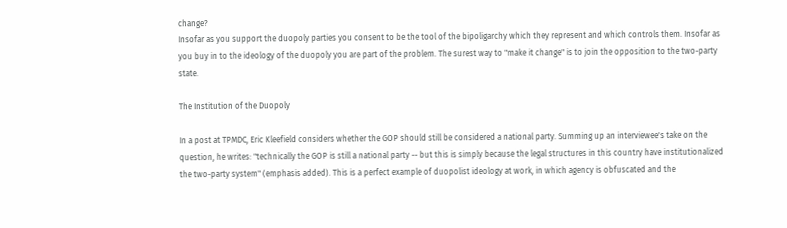change?
Insofar as you support the duopoly parties you consent to be the tool of the bipoligarchy which they represent and which controls them. Insofar as you buy in to the ideology of the duopoly you are part of the problem. The surest way to "make it change" is to join the opposition to the two-party state.

The Institution of the Duopoly

In a post at TPMDC, Eric Kleefield considers whether the GOP should still be considered a national party. Summing up an interviewee's take on the question, he writes: "technically the GOP is still a national party -- but this is simply because the legal structures in this country have institutionalized the two-party system" (emphasis added). This is a perfect example of duopolist ideology at work, in which agency is obfuscated and the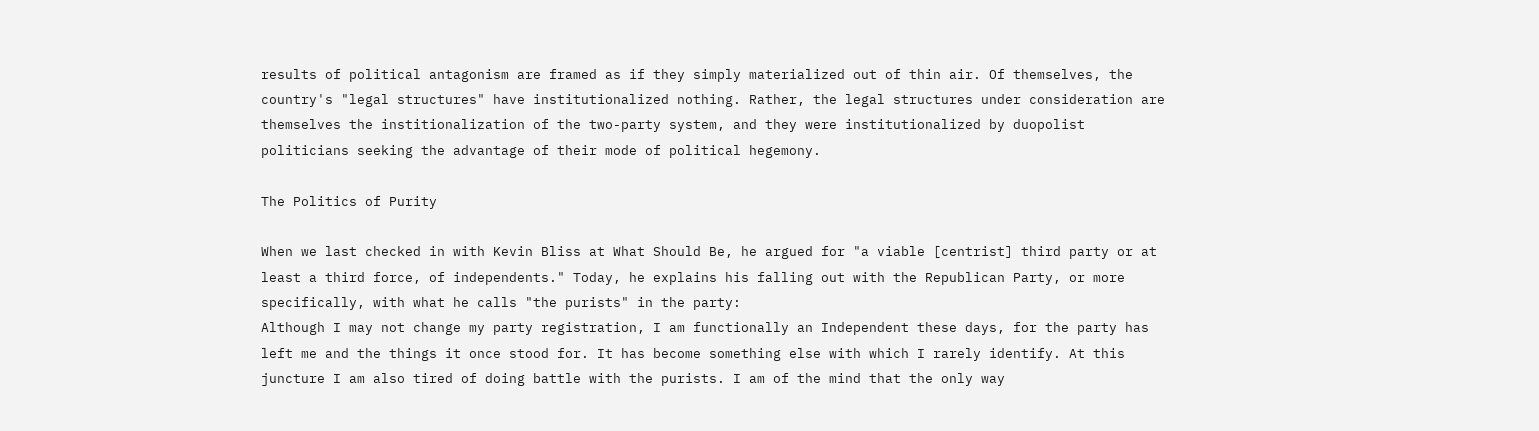results of political antagonism are framed as if they simply materialized out of thin air. Of themselves, the country's "legal structures" have institutionalized nothing. Rather, the legal structures under consideration are themselves the institionalization of the two-party system, and they were institutionalized by duopolist politicians seeking the advantage of their mode of political hegemony.

The Politics of Purity

When we last checked in with Kevin Bliss at What Should Be, he argued for "a viable [centrist] third party or at least a third force, of independents." Today, he explains his falling out with the Republican Party, or more specifically, with what he calls "the purists" in the party:
Although I may not change my party registration, I am functionally an Independent these days, for the party has left me and the things it once stood for. It has become something else with which I rarely identify. At this juncture I am also tired of doing battle with the purists. I am of the mind that the only way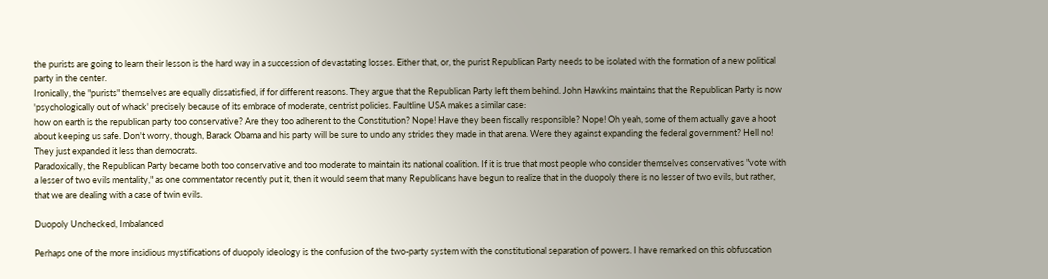the purists are going to learn their lesson is the hard way in a succession of devastating losses. Either that, or, the purist Republican Party needs to be isolated with the formation of a new political party in the center.
Ironically, the "purists" themselves are equally dissatisfied, if for different reasons. They argue that the Republican Party left them behind. John Hawkins maintains that the Republican Party is now 'psychologically out of whack' precisely because of its embrace of moderate, centrist policies. Faultline USA makes a similar case:
how on earth is the republican party too conservative? Are they too adherent to the Constitution? Nope! Have they been fiscally responsible? Nope! Oh yeah, some of them actually gave a hoot about keeping us safe. Don't worry, though, Barack Obama and his party will be sure to undo any strides they made in that arena. Were they against expanding the federal government? Hell no! They just expanded it less than democrats.
Paradoxically, the Republican Party became both too conservative and too moderate to maintain its national coalition. If it is true that most people who consider themselves conservatives "vote with a lesser of two evils mentality," as one commentator recently put it, then it would seem that many Republicans have begun to realize that in the duopoly there is no lesser of two evils, but rather, that we are dealing with a case of twin evils.

Duopoly Unchecked, Imbalanced

Perhaps one of the more insidious mystifications of duopoly ideology is the confusion of the two-party system with the constitutional separation of powers. I have remarked on this obfuscation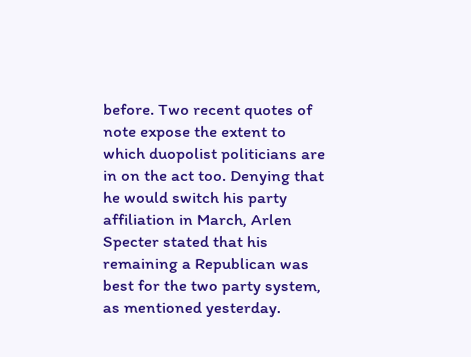before. Two recent quotes of note expose the extent to which duopolist politicians are in on the act too. Denying that he would switch his party affiliation in March, Arlen Specter stated that his remaining a Republican was best for the two party system, as mentioned yesterday.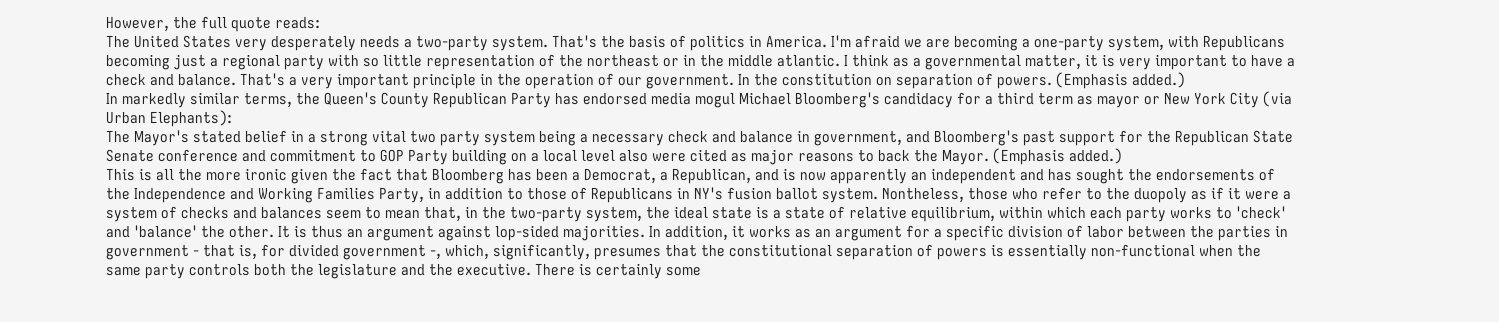However, the full quote reads:
The United States very desperately needs a two-party system. That's the basis of politics in America. I'm afraid we are becoming a one-party system, with Republicans becoming just a regional party with so little representation of the northeast or in the middle atlantic. I think as a governmental matter, it is very important to have a check and balance. That's a very important principle in the operation of our government. In the constitution on separation of powers. (Emphasis added.)
In markedly similar terms, the Queen's County Republican Party has endorsed media mogul Michael Bloomberg's candidacy for a third term as mayor or New York City (via Urban Elephants):
The Mayor's stated belief in a strong vital two party system being a necessary check and balance in government, and Bloomberg's past support for the Republican State Senate conference and commitment to GOP Party building on a local level also were cited as major reasons to back the Mayor. (Emphasis added.)
This is all the more ironic given the fact that Bloomberg has been a Democrat, a Republican, and is now apparently an independent and has sought the endorsements of the Independence and Working Families Party, in addition to those of Republicans in NY's fusion ballot system. Nontheless, those who refer to the duopoly as if it were a system of checks and balances seem to mean that, in the two-party system, the ideal state is a state of relative equilibrium, within which each party works to 'check' and 'balance' the other. It is thus an argument against lop-sided majorities. In addition, it works as an argument for a specific division of labor between the parties in government - that is, for divided government -, which, significantly, presumes that the constitutional separation of powers is essentially non-functional when the same party controls both the legislature and the executive. There is certainly some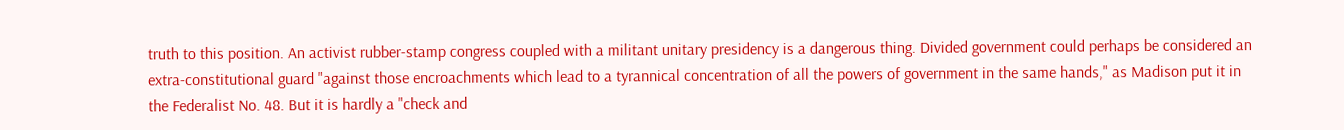truth to this position. An activist rubber-stamp congress coupled with a militant unitary presidency is a dangerous thing. Divided government could perhaps be considered an extra-constitutional guard "against those encroachments which lead to a tyrannical concentration of all the powers of government in the same hands," as Madison put it in the Federalist No. 48. But it is hardly a "check and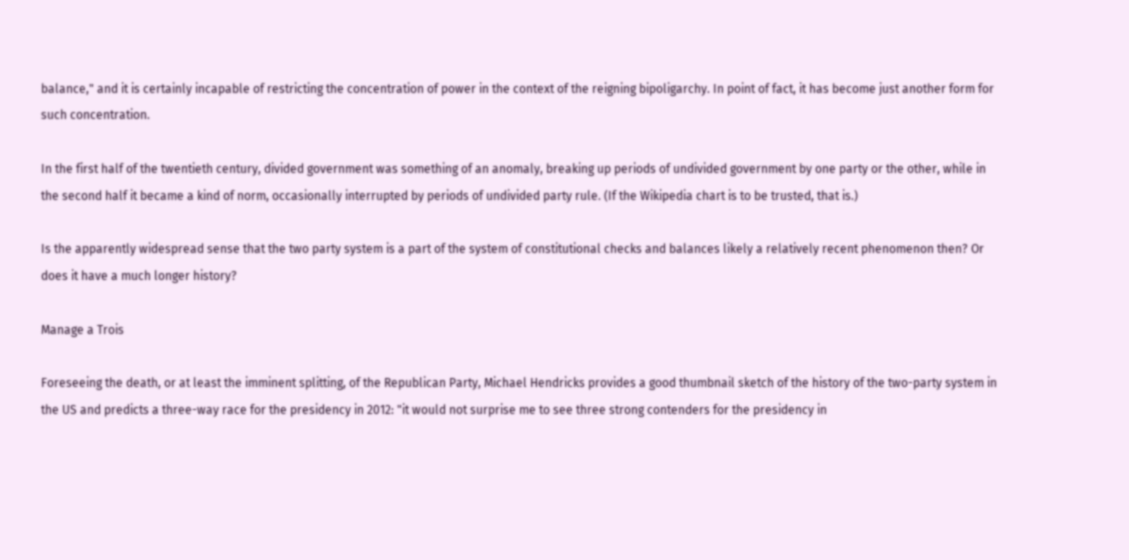balance," and it is certainly incapable of restricting the concentration of power in the context of the reigning bipoligarchy. In point of fact, it has become just another form for such concentration.

In the first half of the twentieth century, divided government was something of an anomaly, breaking up periods of undivided government by one party or the other, while in the second half it became a kind of norm, occasionally interrupted by periods of undivided party rule. (If the Wikipedia chart is to be trusted, that is.)

Is the apparently widespread sense that the two party system is a part of the system of constitutional checks and balances likely a relatively recent phenomenon then? Or does it have a much longer history?

Manage a Trois

Foreseeing the death, or at least the imminent splitting, of the Republican Party, Michael Hendricks provides a good thumbnail sketch of the history of the two-party system in the US and predicts a three-way race for the presidency in 2012: "it would not surprise me to see three strong contenders for the presidency in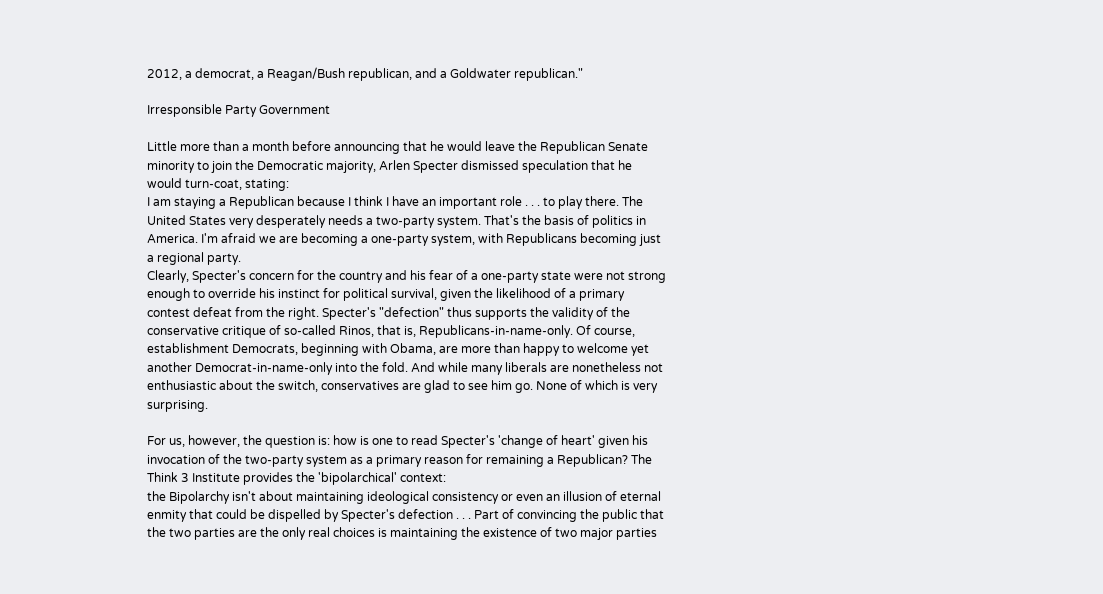2012, a democrat, a Reagan/Bush republican, and a Goldwater republican."

Irresponsible Party Government

Little more than a month before announcing that he would leave the Republican Senate minority to join the Democratic majority, Arlen Specter dismissed speculation that he would turn-coat, stating:
I am staying a Republican because I think I have an important role . . . to play there. The United States very desperately needs a two-party system. That's the basis of politics in America. I'm afraid we are becoming a one-party system, with Republicans becoming just a regional party.
Clearly, Specter's concern for the country and his fear of a one-party state were not strong enough to override his instinct for political survival, given the likelihood of a primary contest defeat from the right. Specter's "defection" thus supports the validity of the conservative critique of so-called Rinos, that is, Republicans-in-name-only. Of course, establishment Democrats, beginning with Obama, are more than happy to welcome yet another Democrat-in-name-only into the fold. And while many liberals are nonetheless not enthusiastic about the switch, conservatives are glad to see him go. None of which is very surprising.

For us, however, the question is: how is one to read Specter's 'change of heart' given his invocation of the two-party system as a primary reason for remaining a Republican? The Think 3 Institute provides the 'bipolarchical' context:
the Bipolarchy isn't about maintaining ideological consistency or even an illusion of eternal enmity that could be dispelled by Specter's defection . . . Part of convincing the public that the two parties are the only real choices is maintaining the existence of two major parties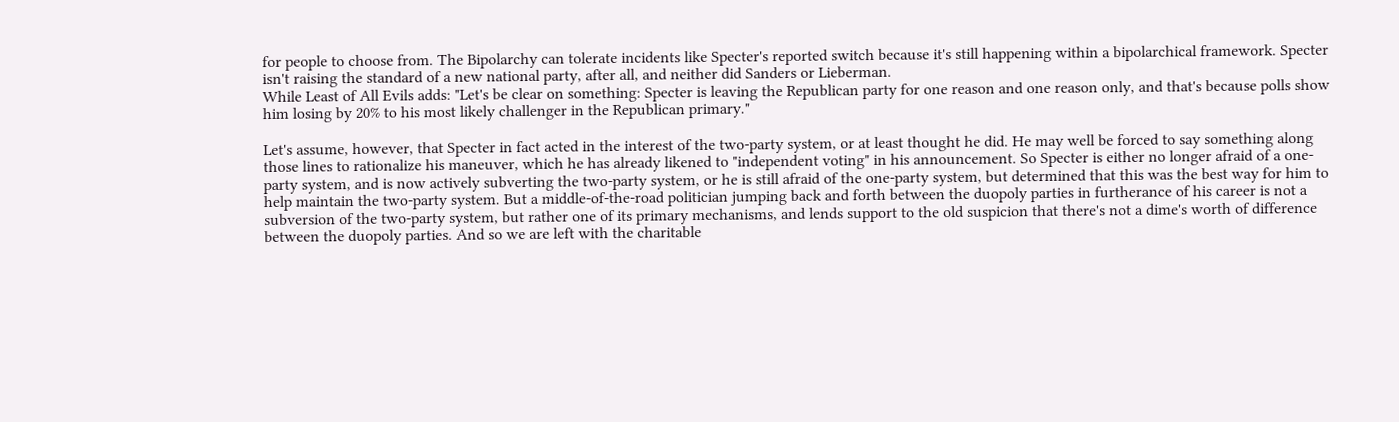for people to choose from. The Bipolarchy can tolerate incidents like Specter's reported switch because it's still happening within a bipolarchical framework. Specter isn't raising the standard of a new national party, after all, and neither did Sanders or Lieberman.
While Least of All Evils adds: "Let's be clear on something: Specter is leaving the Republican party for one reason and one reason only, and that's because polls show him losing by 20% to his most likely challenger in the Republican primary."

Let's assume, however, that Specter in fact acted in the interest of the two-party system, or at least thought he did. He may well be forced to say something along those lines to rationalize his maneuver, which he has already likened to "independent voting" in his announcement. So Specter is either no longer afraid of a one-party system, and is now actively subverting the two-party system, or he is still afraid of the one-party system, but determined that this was the best way for him to help maintain the two-party system. But a middle-of-the-road politician jumping back and forth between the duopoly parties in furtherance of his career is not a subversion of the two-party system, but rather one of its primary mechanisms, and lends support to the old suspicion that there's not a dime's worth of difference between the duopoly parties. And so we are left with the charitable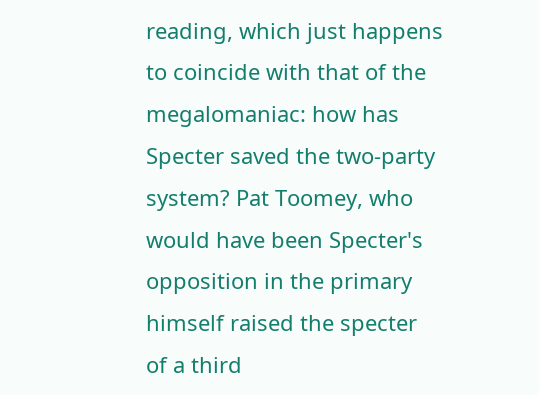reading, which just happens to coincide with that of the megalomaniac: how has Specter saved the two-party system? Pat Toomey, who would have been Specter's opposition in the primary himself raised the specter of a third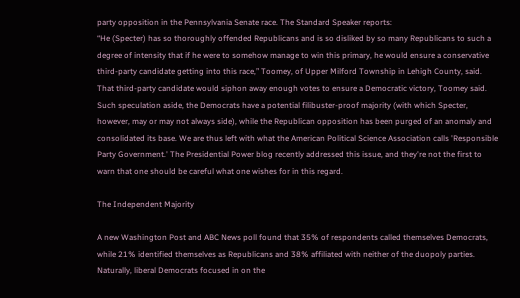party opposition in the Pennsylvania Senate race. The Standard Speaker reports:
“He (Specter) has so thoroughly offended Republicans and is so disliked by so many Republicans to such a degree of intensity that if he were to somehow manage to win this primary, he would ensure a conservative third-party candidate getting into this race,” Toomey, of Upper Milford Township in Lehigh County, said. That third-party candidate would siphon away enough votes to ensure a Democratic victory, Toomey said.
Such speculation aside, the Democrats have a potential filibuster-proof majority (with which Specter, however, may or may not always side), while the Republican opposition has been purged of an anomaly and consolidated its base. We are thus left with what the American Political Science Association calls 'Responsible Party Government.' The Presidential Power blog recently addressed this issue, and they're not the first to warn that one should be careful what one wishes for in this regard.

The Independent Majority

A new Washington Post and ABC News poll found that 35% of respondents called themselves Democrats, while 21% identified themselves as Republicans and 38% affiliated with neither of the duopoly parties. Naturally, liberal Democrats focused in on the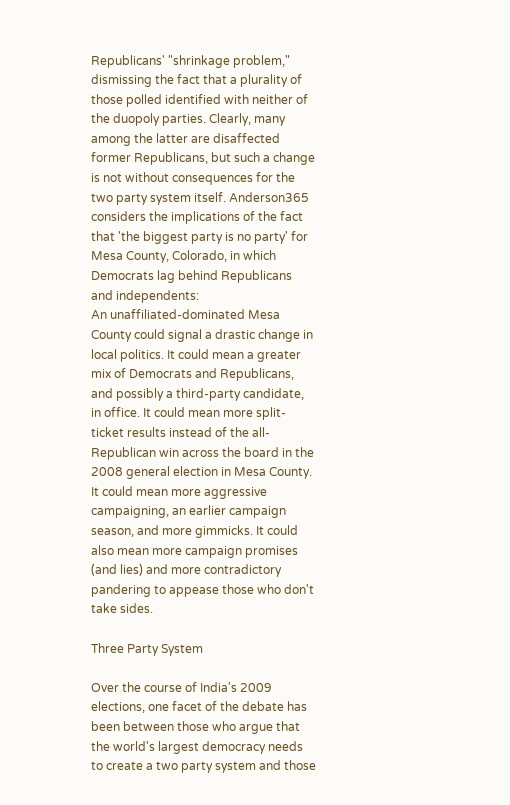Republicans' "shrinkage problem," dismissing the fact that a plurality of those polled identified with neither of the duopoly parties. Clearly, many among the latter are disaffected former Republicans, but such a change is not without consequences for the two party system itself. Anderson365 considers the implications of the fact that 'the biggest party is no party' for Mesa County, Colorado, in which Democrats lag behind Republicans and independents:
An unaffiliated-dominated Mesa County could signal a drastic change in local politics. It could mean a greater mix of Democrats and Republicans, and possibly a third-party candidate, in office. It could mean more split-ticket results instead of the all-Republican win across the board in the 2008 general election in Mesa County. It could mean more aggressive campaigning, an earlier campaign season, and more gimmicks. It could also mean more campaign promises (and lies) and more contradictory pandering to appease those who don't take sides.

Three Party System

Over the course of India's 2009 elections, one facet of the debate has been between those who argue that the world's largest democracy needs to create a two party system and those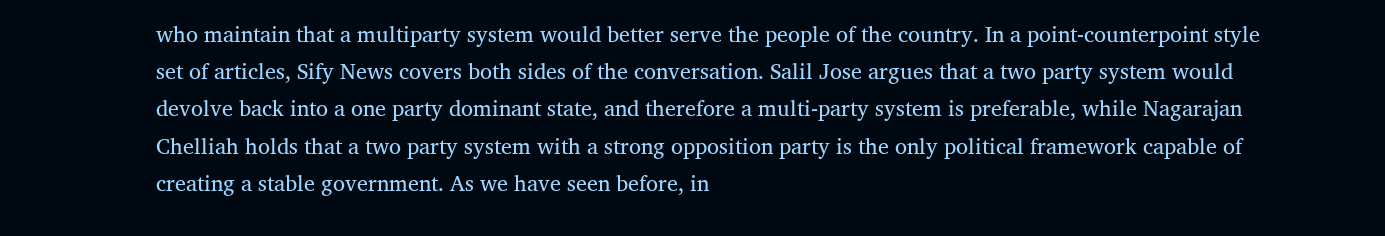who maintain that a multiparty system would better serve the people of the country. In a point-counterpoint style set of articles, Sify News covers both sides of the conversation. Salil Jose argues that a two party system would devolve back into a one party dominant state, and therefore a multi-party system is preferable, while Nagarajan Chelliah holds that a two party system with a strong opposition party is the only political framework capable of creating a stable government. As we have seen before, in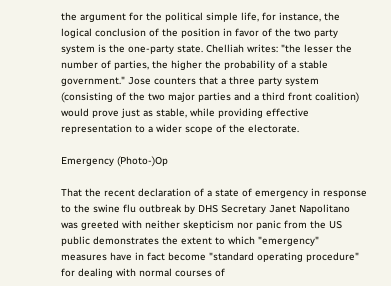the argument for the political simple life, for instance, the logical conclusion of the position in favor of the two party system is the one-party state. Chelliah writes: "the lesser the number of parties, the higher the probability of a stable government." Jose counters that a three party system (consisting of the two major parties and a third front coalition) would prove just as stable, while providing effective representation to a wider scope of the electorate.

Emergency (Photo-)Op

That the recent declaration of a state of emergency in response to the swine flu outbreak by DHS Secretary Janet Napolitano was greeted with neither skepticism nor panic from the US public demonstrates the extent to which "emergency" measures have in fact become "standard operating procedure" for dealing with normal courses of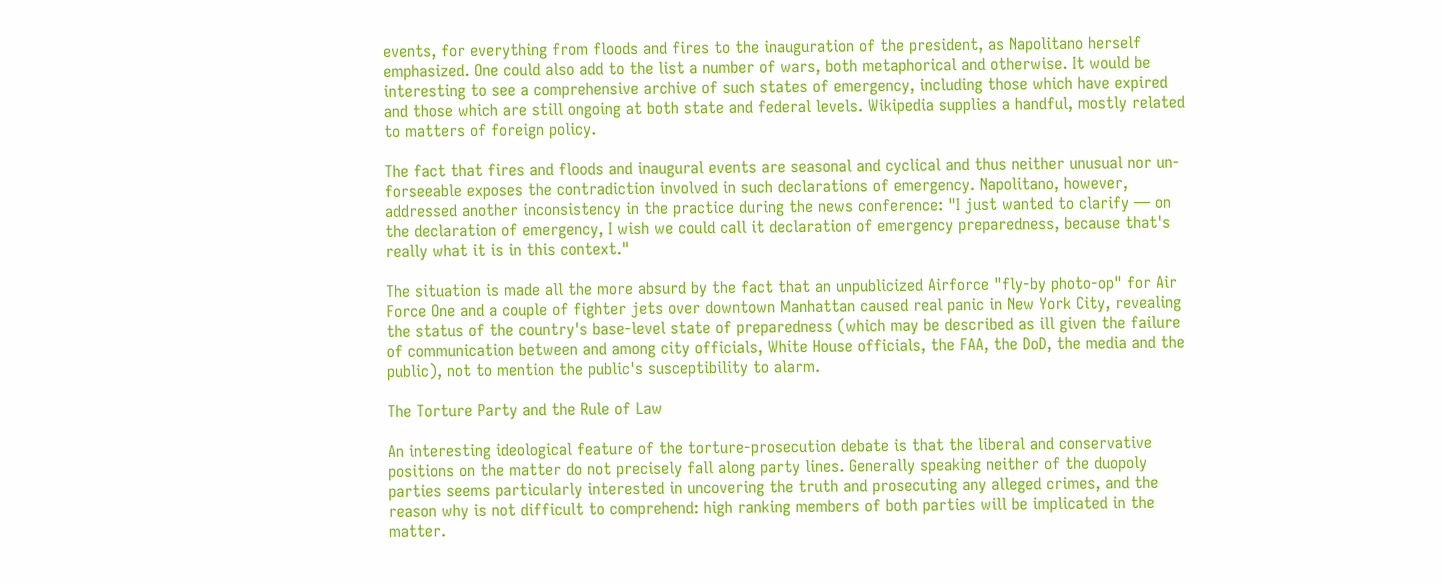events, for everything from floods and fires to the inauguration of the president, as Napolitano herself emphasized. One could also add to the list a number of wars, both metaphorical and otherwise. It would be interesting to see a comprehensive archive of such states of emergency, including those which have expired and those which are still ongoing at both state and federal levels. Wikipedia supplies a handful, mostly related to matters of foreign policy.

The fact that fires and floods and inaugural events are seasonal and cyclical and thus neither unusual nor un-forseeable exposes the contradiction involved in such declarations of emergency. Napolitano, however, addressed another inconsistency in the practice during the news conference: "I just wanted to clarify — on the declaration of emergency, I wish we could call it declaration of emergency preparedness, because that's really what it is in this context."

The situation is made all the more absurd by the fact that an unpublicized Airforce "fly-by photo-op" for Air Force One and a couple of fighter jets over downtown Manhattan caused real panic in New York City, revealing the status of the country's base-level state of preparedness (which may be described as ill given the failure of communication between and among city officials, White House officials, the FAA, the DoD, the media and the public), not to mention the public's susceptibility to alarm.

The Torture Party and the Rule of Law

An interesting ideological feature of the torture-prosecution debate is that the liberal and conservative positions on the matter do not precisely fall along party lines. Generally speaking neither of the duopoly parties seems particularly interested in uncovering the truth and prosecuting any alleged crimes, and the reason why is not difficult to comprehend: high ranking members of both parties will be implicated in the matter.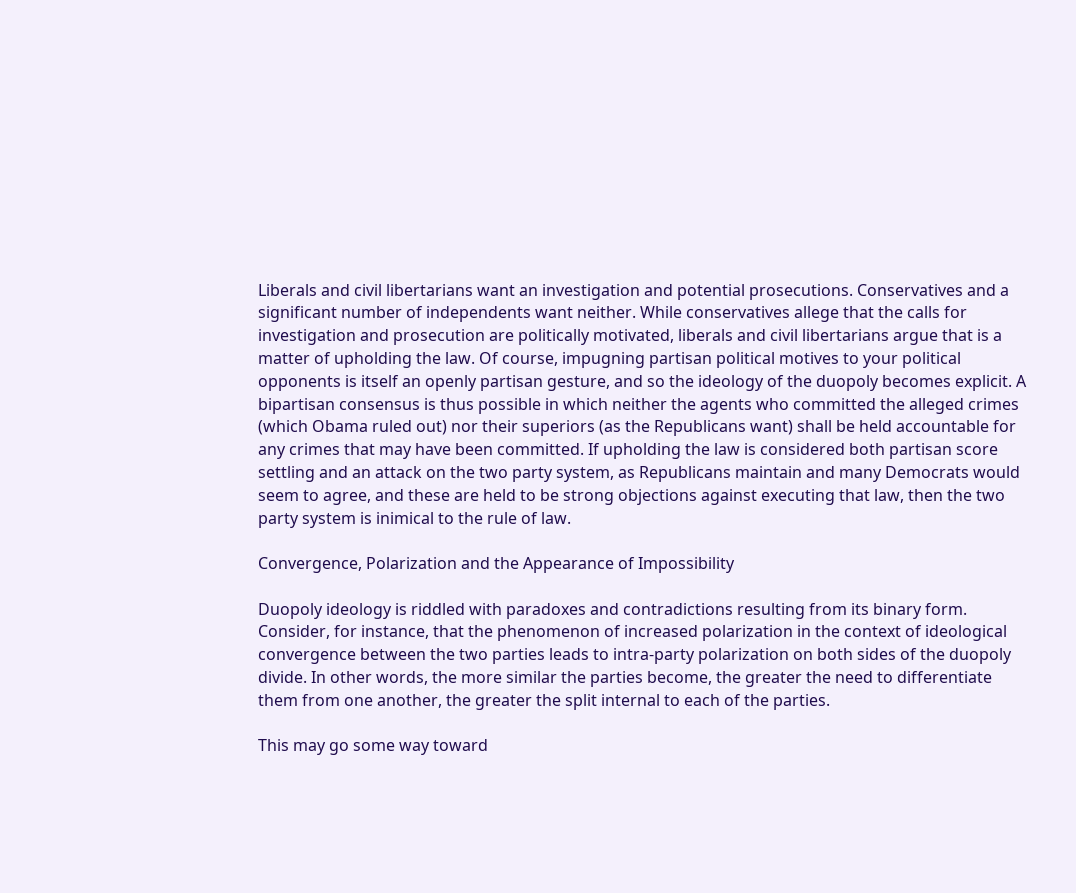Liberals and civil libertarians want an investigation and potential prosecutions. Conservatives and a significant number of independents want neither. While conservatives allege that the calls for investigation and prosecution are politically motivated, liberals and civil libertarians argue that is a matter of upholding the law. Of course, impugning partisan political motives to your political opponents is itself an openly partisan gesture, and so the ideology of the duopoly becomes explicit. A bipartisan consensus is thus possible in which neither the agents who committed the alleged crimes (which Obama ruled out) nor their superiors (as the Republicans want) shall be held accountable for any crimes that may have been committed. If upholding the law is considered both partisan score settling and an attack on the two party system, as Republicans maintain and many Democrats would seem to agree, and these are held to be strong objections against executing that law, then the two party system is inimical to the rule of law.

Convergence, Polarization and the Appearance of Impossibility

Duopoly ideology is riddled with paradoxes and contradictions resulting from its binary form. Consider, for instance, that the phenomenon of increased polarization in the context of ideological convergence between the two parties leads to intra-party polarization on both sides of the duopoly divide. In other words, the more similar the parties become, the greater the need to differentiate them from one another, the greater the split internal to each of the parties.

This may go some way toward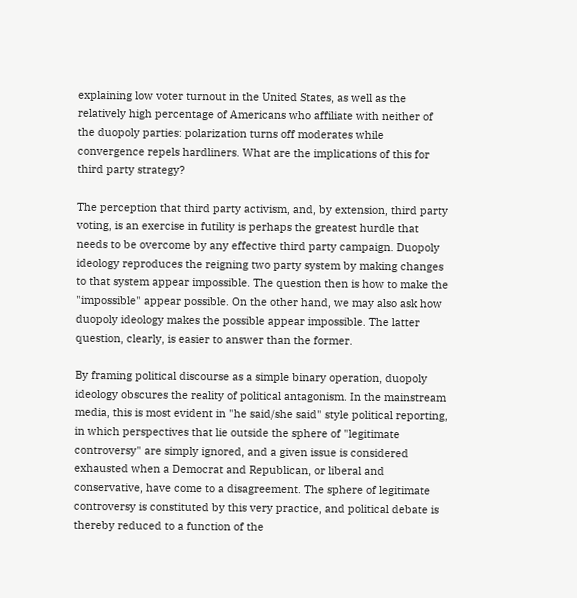explaining low voter turnout in the United States, as well as the relatively high percentage of Americans who affiliate with neither of the duopoly parties: polarization turns off moderates while convergence repels hardliners. What are the implications of this for third party strategy?

The perception that third party activism, and, by extension, third party voting, is an exercise in futility is perhaps the greatest hurdle that needs to be overcome by any effective third party campaign. Duopoly ideology reproduces the reigning two party system by making changes to that system appear impossible. The question then is how to make the "impossible" appear possible. On the other hand, we may also ask how duopoly ideology makes the possible appear impossible. The latter question, clearly, is easier to answer than the former.

By framing political discourse as a simple binary operation, duopoly ideology obscures the reality of political antagonism. In the mainstream media, this is most evident in "he said/she said" style political reporting, in which perspectives that lie outside the sphere of "legitimate controversy" are simply ignored, and a given issue is considered exhausted when a Democrat and Republican, or liberal and conservative, have come to a disagreement. The sphere of legitimate controversy is constituted by this very practice, and political debate is thereby reduced to a function of the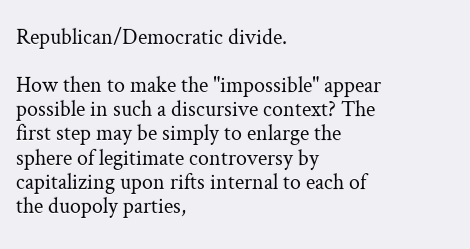Republican/Democratic divide.

How then to make the "impossible" appear possible in such a discursive context? The first step may be simply to enlarge the sphere of legitimate controversy by capitalizing upon rifts internal to each of the duopoly parties,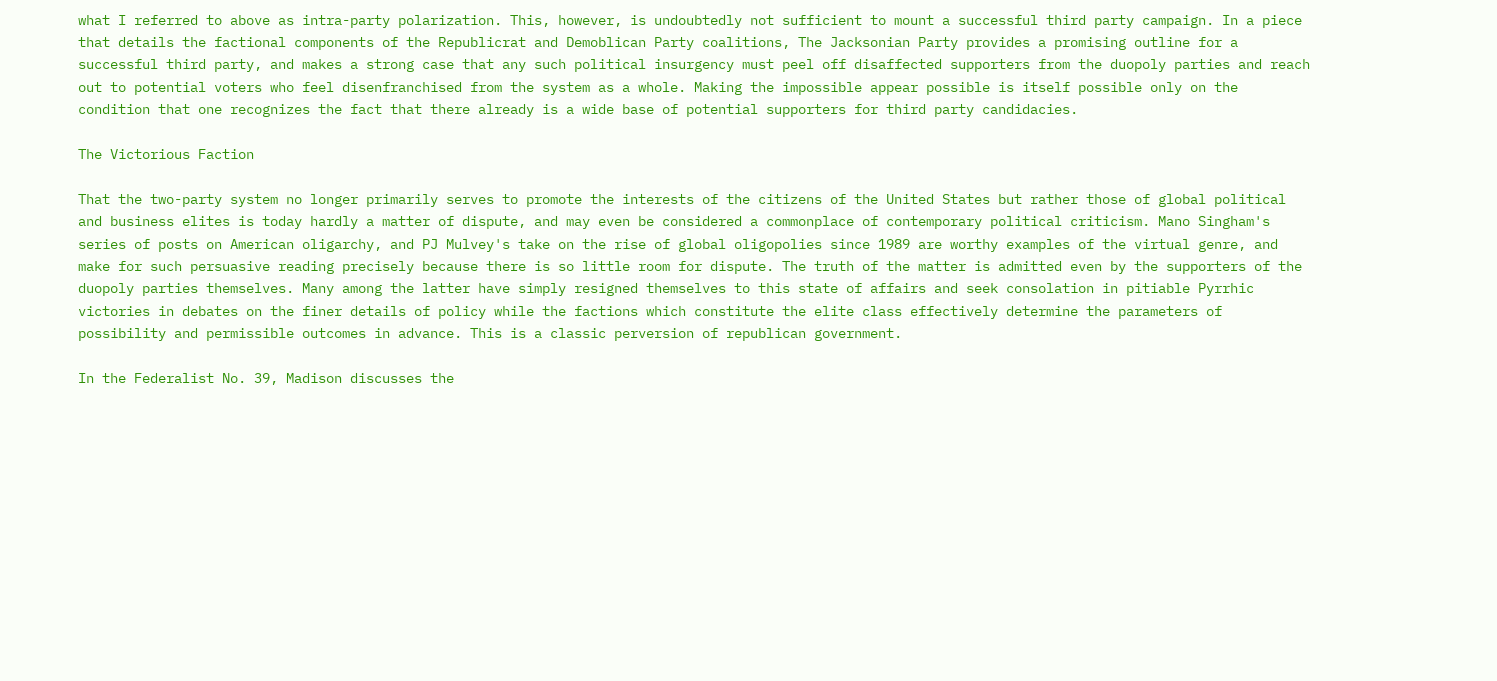what I referred to above as intra-party polarization. This, however, is undoubtedly not sufficient to mount a successful third party campaign. In a piece that details the factional components of the Republicrat and Demoblican Party coalitions, The Jacksonian Party provides a promising outline for a successful third party, and makes a strong case that any such political insurgency must peel off disaffected supporters from the duopoly parties and reach out to potential voters who feel disenfranchised from the system as a whole. Making the impossible appear possible is itself possible only on the condition that one recognizes the fact that there already is a wide base of potential supporters for third party candidacies.

The Victorious Faction

That the two-party system no longer primarily serves to promote the interests of the citizens of the United States but rather those of global political and business elites is today hardly a matter of dispute, and may even be considered a commonplace of contemporary political criticism. Mano Singham's series of posts on American oligarchy, and PJ Mulvey's take on the rise of global oligopolies since 1989 are worthy examples of the virtual genre, and make for such persuasive reading precisely because there is so little room for dispute. The truth of the matter is admitted even by the supporters of the duopoly parties themselves. Many among the latter have simply resigned themselves to this state of affairs and seek consolation in pitiable Pyrrhic victories in debates on the finer details of policy while the factions which constitute the elite class effectively determine the parameters of possibility and permissible outcomes in advance. This is a classic perversion of republican government.

In the Federalist No. 39, Madison discusses the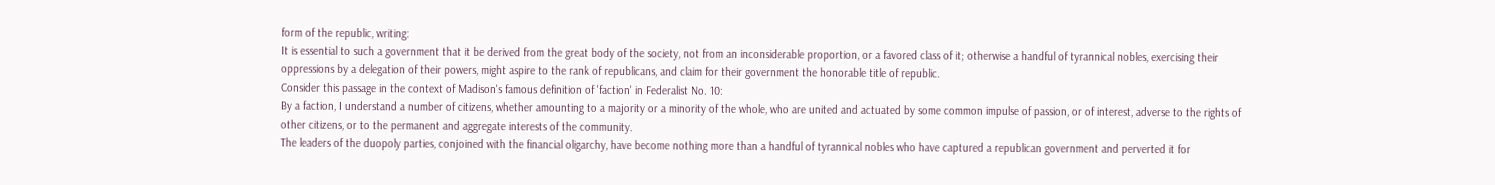form of the republic, writing:
It is essential to such a government that it be derived from the great body of the society, not from an inconsiderable proportion, or a favored class of it; otherwise a handful of tyrannical nobles, exercising their oppressions by a delegation of their powers, might aspire to the rank of republicans, and claim for their government the honorable title of republic.
Consider this passage in the context of Madison's famous definition of 'faction' in Federalist No. 10:
By a faction, I understand a number of citizens, whether amounting to a majority or a minority of the whole, who are united and actuated by some common impulse of passion, or of interest, adverse to the rights of other citizens, or to the permanent and aggregate interests of the community.
The leaders of the duopoly parties, conjoined with the financial oligarchy, have become nothing more than a handful of tyrannical nobles who have captured a republican government and perverted it for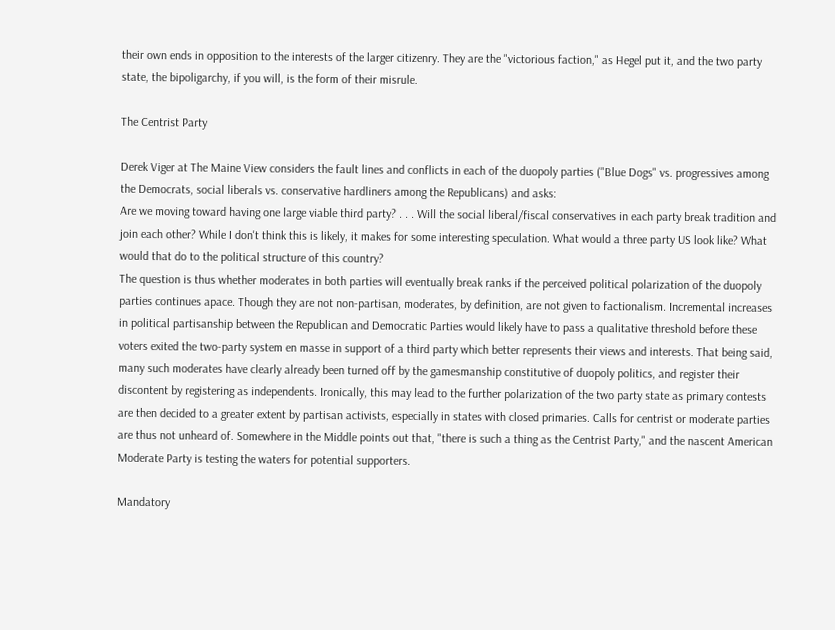their own ends in opposition to the interests of the larger citizenry. They are the "victorious faction," as Hegel put it, and the two party state, the bipoligarchy, if you will, is the form of their misrule.

The Centrist Party

Derek Viger at The Maine View considers the fault lines and conflicts in each of the duopoly parties ("Blue Dogs" vs. progressives among the Democrats, social liberals vs. conservative hardliners among the Republicans) and asks:
Are we moving toward having one large viable third party? . . . Will the social liberal/fiscal conservatives in each party break tradition and join each other? While I don't think this is likely, it makes for some interesting speculation. What would a three party US look like? What would that do to the political structure of this country?
The question is thus whether moderates in both parties will eventually break ranks if the perceived political polarization of the duopoly parties continues apace. Though they are not non-partisan, moderates, by definition, are not given to factionalism. Incremental increases in political partisanship between the Republican and Democratic Parties would likely have to pass a qualitative threshold before these voters exited the two-party system en masse in support of a third party which better represents their views and interests. That being said, many such moderates have clearly already been turned off by the gamesmanship constitutive of duopoly politics, and register their discontent by registering as independents. Ironically, this may lead to the further polarization of the two party state as primary contests are then decided to a greater extent by partisan activists, especially in states with closed primaries. Calls for centrist or moderate parties are thus not unheard of. Somewhere in the Middle points out that, "there is such a thing as the Centrist Party," and the nascent American Moderate Party is testing the waters for potential supporters.

Mandatory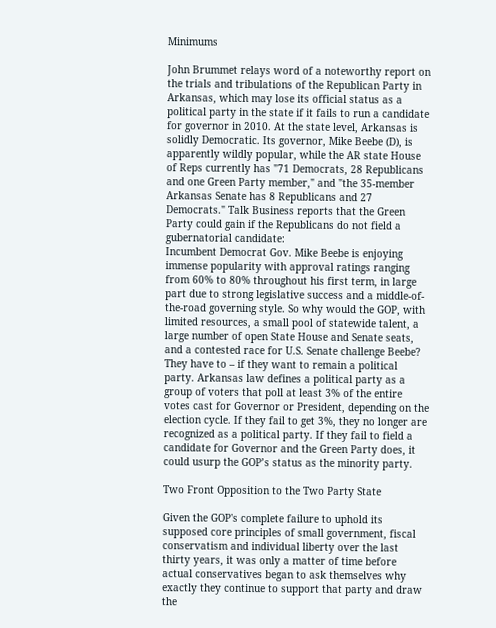Minimums

John Brummet relays word of a noteworthy report on the trials and tribulations of the Republican Party in Arkansas, which may lose its official status as a political party in the state if it fails to run a candidate for governor in 2010. At the state level, Arkansas is solidly Democratic. Its governor, Mike Beebe (D), is apparently wildly popular, while the AR state House of Reps currently has "71 Democrats, 28 Republicans and one Green Party member," and "the 35-member Arkansas Senate has 8 Republicans and 27 Democrats." Talk Business reports that the Green Party could gain if the Republicans do not field a gubernatorial candidate:
Incumbent Democrat Gov. Mike Beebe is enjoying immense popularity with approval ratings ranging from 60% to 80% throughout his first term, in large part due to strong legislative success and a middle-of-the-road governing style. So why would the GOP, with limited resources, a small pool of statewide talent, a large number of open State House and Senate seats, and a contested race for U.S. Senate challenge Beebe? They have to – if they want to remain a political party. Arkansas law defines a political party as a group of voters that poll at least 3% of the entire votes cast for Governor or President, depending on the election cycle. If they fail to get 3%, they no longer are recognized as a political party. If they fail to field a candidate for Governor and the Green Party does, it could usurp the GOP’s status as the minority party.

Two Front Opposition to the Two Party State

Given the GOP's complete failure to uphold its supposed core principles of small government, fiscal conservatism and individual liberty over the last thirty years, it was only a matter of time before actual conservatives began to ask themselves why exactly they continue to support that party and draw the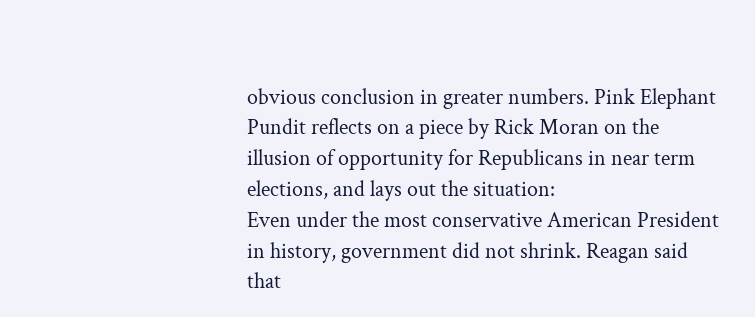obvious conclusion in greater numbers. Pink Elephant Pundit reflects on a piece by Rick Moran on the illusion of opportunity for Republicans in near term elections, and lays out the situation:
Even under the most conservative American President in history, government did not shrink. Reagan said that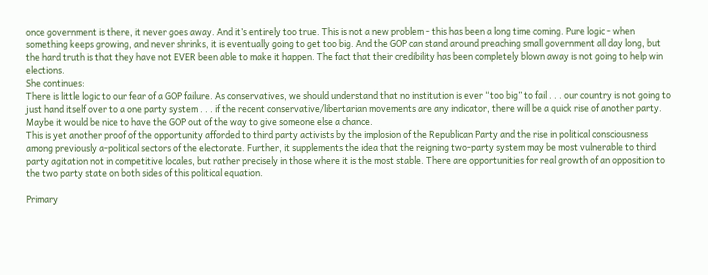once government is there, it never goes away. And it’s entirely too true. This is not a new problem - this has been a long time coming. Pure logic - when something keeps growing, and never shrinks, it is eventually going to get too big. And the GOP can stand around preaching small government all day long, but the hard truth is that they have not EVER been able to make it happen. The fact that their credibility has been completely blown away is not going to help win elections.
She continues:
There is little logic to our fear of a GOP failure. As conservatives, we should understand that no institution is ever “too big” to fail . . . our country is not going to just hand itself over to a one party system . . . if the recent conservative/libertarian movements are any indicator, there will be a quick rise of another party. Maybe it would be nice to have the GOP out of the way to give someone else a chance.
This is yet another proof of the opportunity afforded to third party activists by the implosion of the Republican Party and the rise in political consciousness among previously a-political sectors of the electorate. Further, it supplements the idea that the reigning two-party system may be most vulnerable to third party agitation not in competitive locales, but rather precisely in those where it is the most stable. There are opportunities for real growth of an opposition to the two party state on both sides of this political equation.

Primary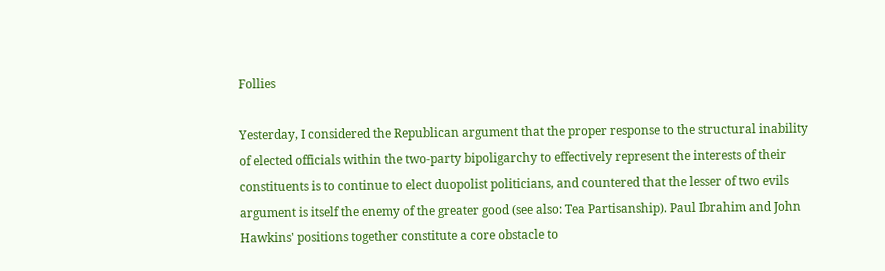Follies

Yesterday, I considered the Republican argument that the proper response to the structural inability of elected officials within the two-party bipoligarchy to effectively represent the interests of their constituents is to continue to elect duopolist politicians, and countered that the lesser of two evils argument is itself the enemy of the greater good (see also: Tea Partisanship). Paul Ibrahim and John Hawkins' positions together constitute a core obstacle to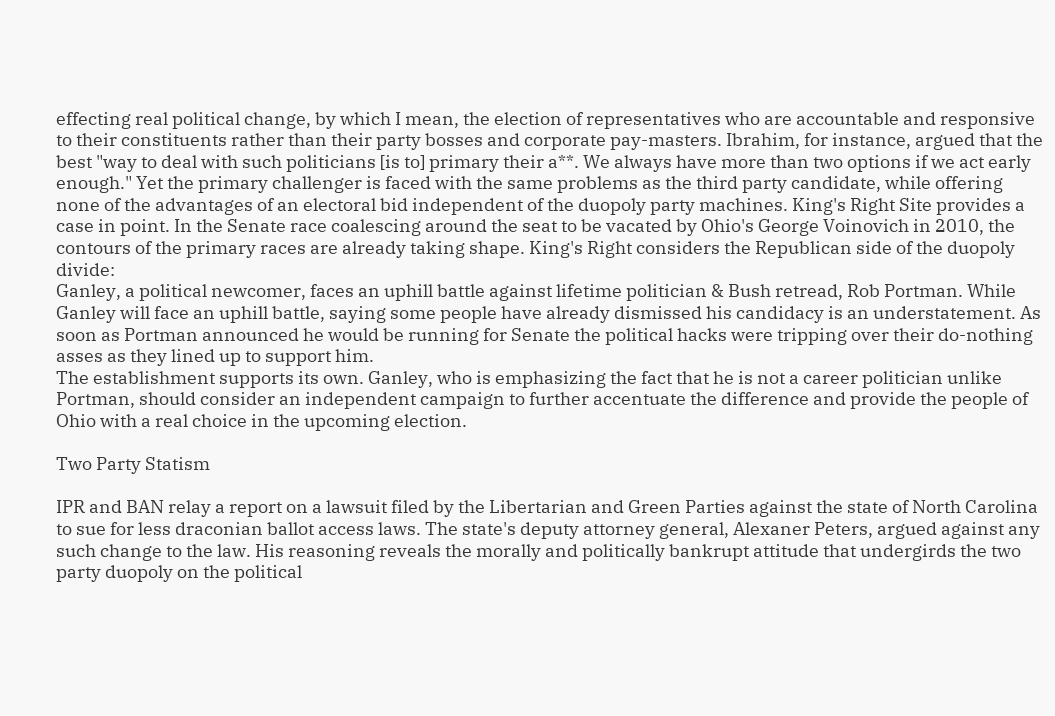effecting real political change, by which I mean, the election of representatives who are accountable and responsive to their constituents rather than their party bosses and corporate pay-masters. Ibrahim, for instance, argued that the best "way to deal with such politicians [is to] primary their a**. We always have more than two options if we act early enough." Yet the primary challenger is faced with the same problems as the third party candidate, while offering none of the advantages of an electoral bid independent of the duopoly party machines. King's Right Site provides a case in point. In the Senate race coalescing around the seat to be vacated by Ohio's George Voinovich in 2010, the contours of the primary races are already taking shape. King's Right considers the Republican side of the duopoly divide:
Ganley, a political newcomer, faces an uphill battle against lifetime politician & Bush retread, Rob Portman. While Ganley will face an uphill battle, saying some people have already dismissed his candidacy is an understatement. As soon as Portman announced he would be running for Senate the political hacks were tripping over their do-nothing asses as they lined up to support him.
The establishment supports its own. Ganley, who is emphasizing the fact that he is not a career politician unlike Portman, should consider an independent campaign to further accentuate the difference and provide the people of Ohio with a real choice in the upcoming election.

Two Party Statism

IPR and BAN relay a report on a lawsuit filed by the Libertarian and Green Parties against the state of North Carolina to sue for less draconian ballot access laws. The state's deputy attorney general, Alexaner Peters, argued against any such change to the law. His reasoning reveals the morally and politically bankrupt attitude that undergirds the two party duopoly on the political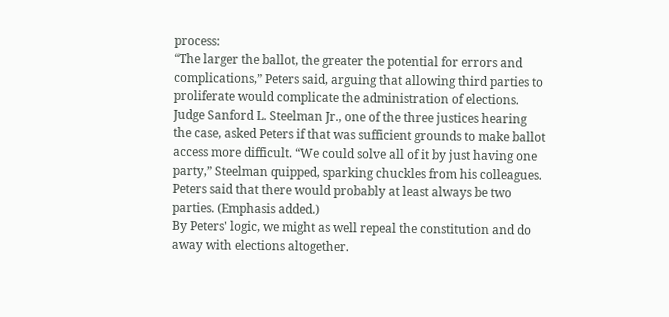process:
“The larger the ballot, the greater the potential for errors and complications,” Peters said, arguing that allowing third parties to proliferate would complicate the administration of elections. Judge Sanford L. Steelman Jr., one of the three justices hearing the case, asked Peters if that was sufficient grounds to make ballot access more difficult. “We could solve all of it by just having one party,” Steelman quipped, sparking chuckles from his colleagues. Peters said that there would probably at least always be two parties. (Emphasis added.)
By Peters' logic, we might as well repeal the constitution and do away with elections altogether.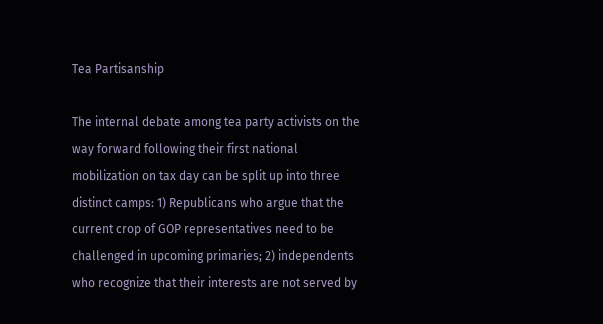Tea Partisanship

The internal debate among tea party activists on the way forward following their first national mobilization on tax day can be split up into three distinct camps: 1) Republicans who argue that the current crop of GOP representatives need to be challenged in upcoming primaries; 2) independents who recognize that their interests are not served by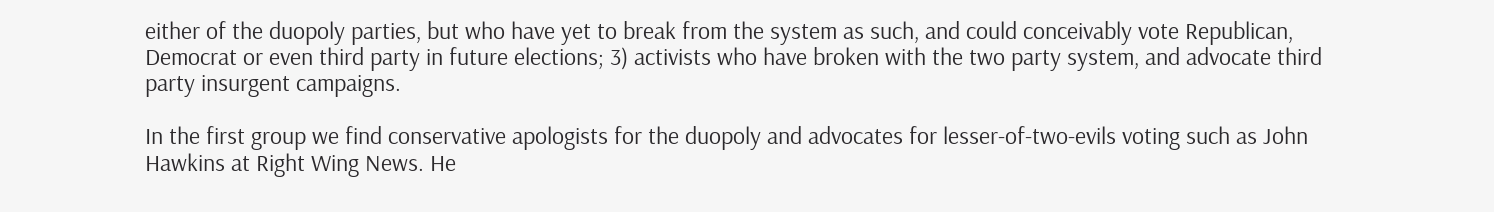either of the duopoly parties, but who have yet to break from the system as such, and could conceivably vote Republican, Democrat or even third party in future elections; 3) activists who have broken with the two party system, and advocate third party insurgent campaigns.

In the first group we find conservative apologists for the duopoly and advocates for lesser-of-two-evils voting such as John Hawkins at Right Wing News. He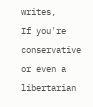writes,
If you're conservative or even a libertarian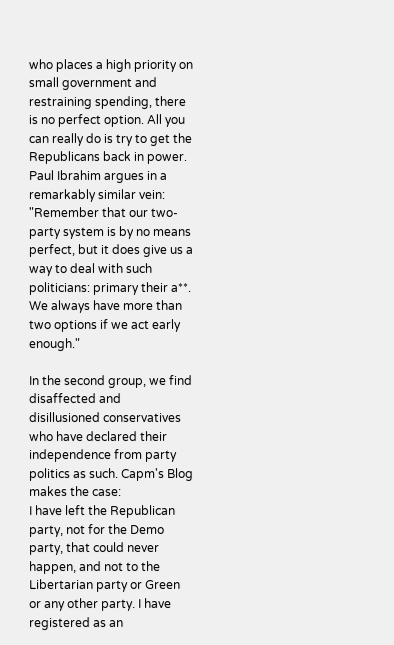who places a high priority on small government and restraining spending, there is no perfect option. All you can really do is try to get the Republicans back in power.
Paul Ibrahim argues in a remarkably similar vein: "Remember that our two-party system is by no means perfect, but it does give us a way to deal with such politicians: primary their a**. We always have more than two options if we act early enough."

In the second group, we find disaffected and disillusioned conservatives who have declared their independence from party politics as such. Capm's Blog makes the case:
I have left the Republican party, not for the Demo party, that could never happen, and not to the Libertarian party or Green or any other party. I have registered as an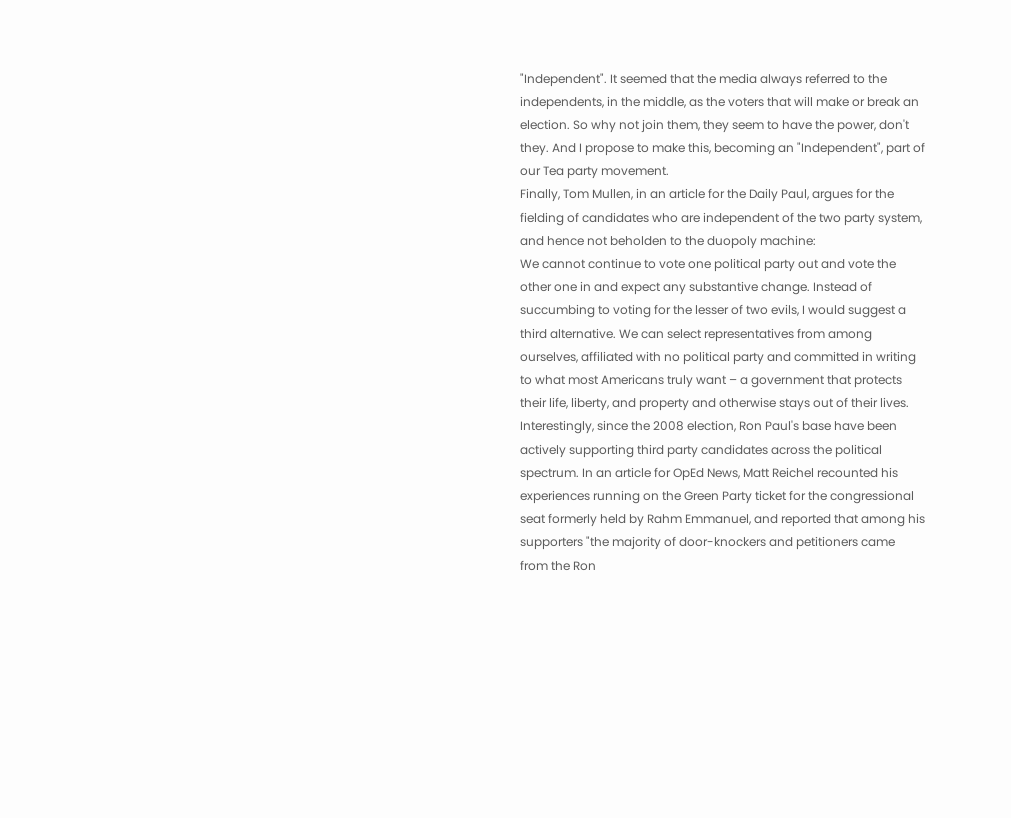"Independent". It seemed that the media always referred to the independents, in the middle, as the voters that will make or break an election. So why not join them, they seem to have the power, don't they. And I propose to make this, becoming an "Independent", part of our Tea party movement.
Finally, Tom Mullen, in an article for the Daily Paul, argues for the fielding of candidates who are independent of the two party system, and hence not beholden to the duopoly machine:
We cannot continue to vote one political party out and vote the other one in and expect any substantive change. Instead of succumbing to voting for the lesser of two evils, I would suggest a third alternative. We can select representatives from among ourselves, affiliated with no political party and committed in writing to what most Americans truly want – a government that protects their life, liberty, and property and otherwise stays out of their lives.
Interestingly, since the 2008 election, Ron Paul's base have been actively supporting third party candidates across the political spectrum. In an article for OpEd News, Matt Reichel recounted his experiences running on the Green Party ticket for the congressional seat formerly held by Rahm Emmanuel, and reported that among his supporters "the majority of door-knockers and petitioners came from the Ron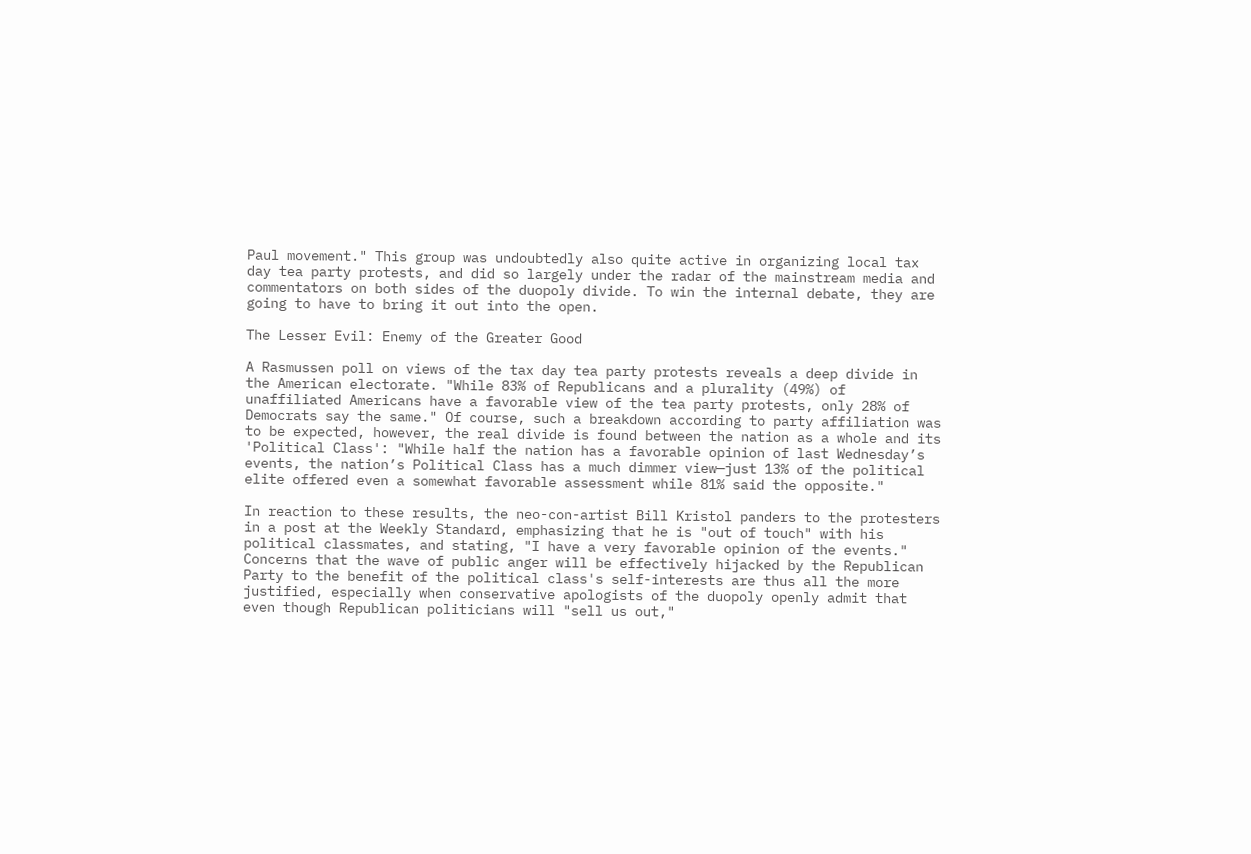Paul movement." This group was undoubtedly also quite active in organizing local tax day tea party protests, and did so largely under the radar of the mainstream media and commentators on both sides of the duopoly divide. To win the internal debate, they are going to have to bring it out into the open.

The Lesser Evil: Enemy of the Greater Good

A Rasmussen poll on views of the tax day tea party protests reveals a deep divide in the American electorate. "While 83% of Republicans and a plurality (49%) of unaffiliated Americans have a favorable view of the tea party protests, only 28% of Democrats say the same." Of course, such a breakdown according to party affiliation was to be expected, however, the real divide is found between the nation as a whole and its 'Political Class': "While half the nation has a favorable opinion of last Wednesday’s events, the nation’s Political Class has a much dimmer view—just 13% of the political elite offered even a somewhat favorable assessment while 81% said the opposite."

In reaction to these results, the neo-con-artist Bill Kristol panders to the protesters in a post at the Weekly Standard, emphasizing that he is "out of touch" with his political classmates, and stating, "I have a very favorable opinion of the events." Concerns that the wave of public anger will be effectively hijacked by the Republican Party to the benefit of the political class's self-interests are thus all the more justified, especially when conservative apologists of the duopoly openly admit that even though Republican politicians will "sell us out,"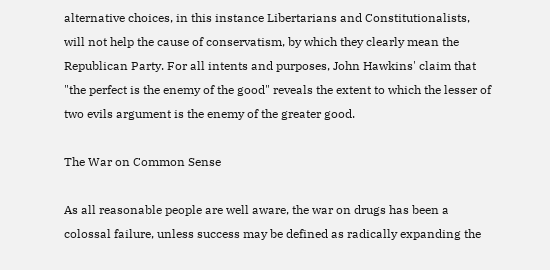alternative choices, in this instance Libertarians and Constitutionalists, will not help the cause of conservatism, by which they clearly mean the Republican Party. For all intents and purposes, John Hawkins' claim that "the perfect is the enemy of the good" reveals the extent to which the lesser of two evils argument is the enemy of the greater good.

The War on Common Sense

As all reasonable people are well aware, the war on drugs has been a colossal failure, unless success may be defined as radically expanding the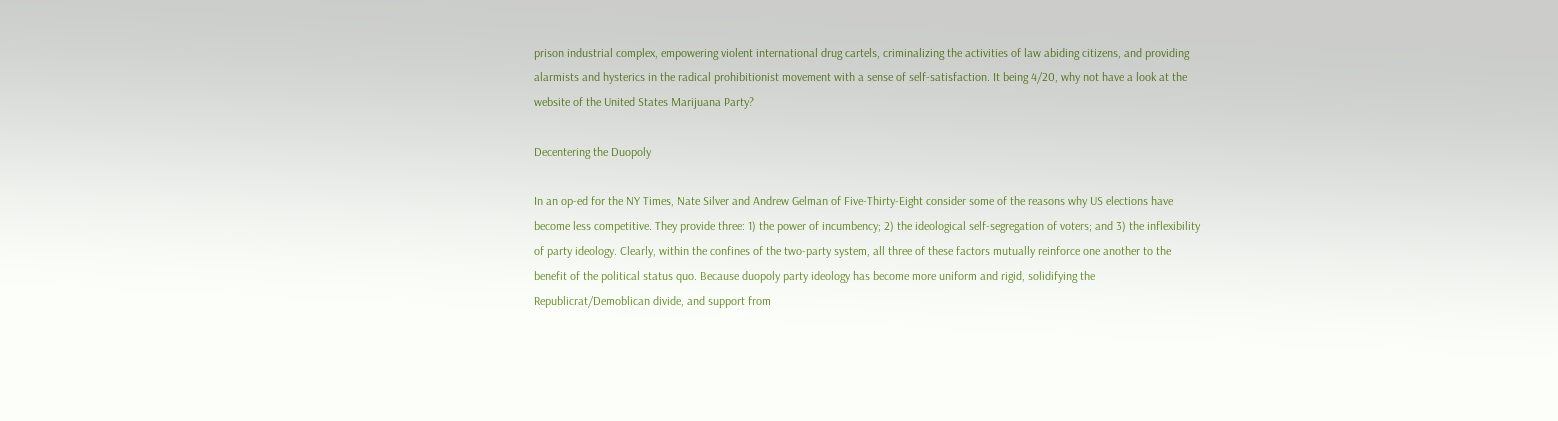prison industrial complex, empowering violent international drug cartels, criminalizing the activities of law abiding citizens, and providing alarmists and hysterics in the radical prohibitionist movement with a sense of self-satisfaction. It being 4/20, why not have a look at the website of the United States Marijuana Party?

Decentering the Duopoly

In an op-ed for the NY Times, Nate Silver and Andrew Gelman of Five-Thirty-Eight consider some of the reasons why US elections have become less competitive. They provide three: 1) the power of incumbency; 2) the ideological self-segregation of voters; and 3) the inflexibility of party ideology. Clearly, within the confines of the two-party system, all three of these factors mutually reinforce one another to the benefit of the political status quo. Because duopoly party ideology has become more uniform and rigid, solidifying the Republicrat/Demoblican divide, and support from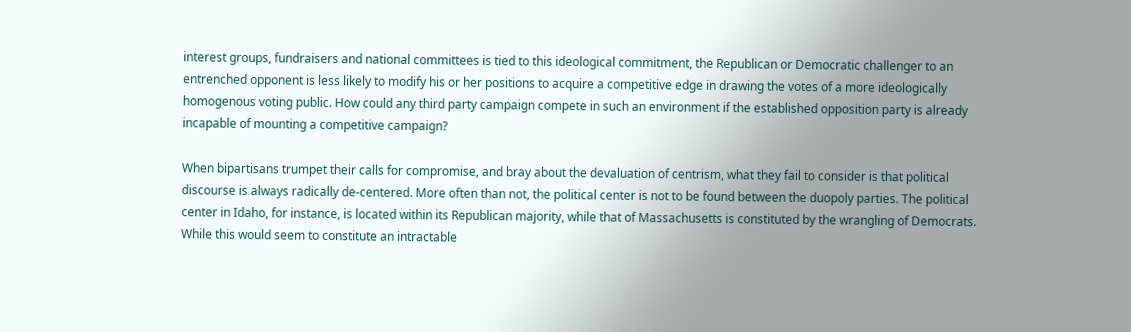interest groups, fundraisers and national committees is tied to this ideological commitment, the Republican or Democratic challenger to an entrenched opponent is less likely to modify his or her positions to acquire a competitive edge in drawing the votes of a more ideologically homogenous voting public. How could any third party campaign compete in such an environment if the established opposition party is already incapable of mounting a competitive campaign?

When bipartisans trumpet their calls for compromise, and bray about the devaluation of centrism, what they fail to consider is that political discourse is always radically de-centered. More often than not, the political center is not to be found between the duopoly parties. The political center in Idaho, for instance, is located within its Republican majority, while that of Massachusetts is constituted by the wrangling of Democrats. While this would seem to constitute an intractable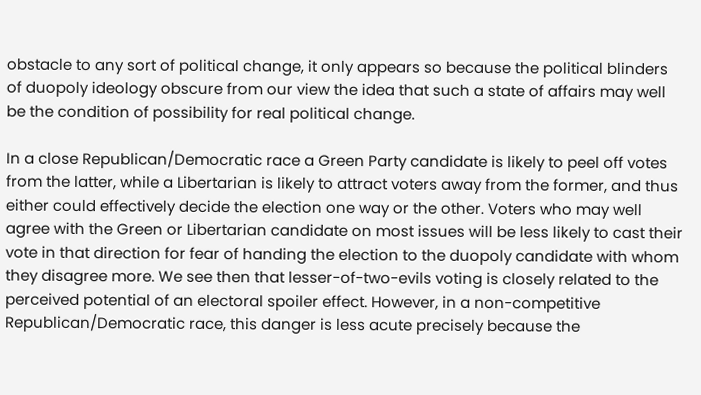obstacle to any sort of political change, it only appears so because the political blinders of duopoly ideology obscure from our view the idea that such a state of affairs may well be the condition of possibility for real political change.

In a close Republican/Democratic race a Green Party candidate is likely to peel off votes from the latter, while a Libertarian is likely to attract voters away from the former, and thus either could effectively decide the election one way or the other. Voters who may well agree with the Green or Libertarian candidate on most issues will be less likely to cast their vote in that direction for fear of handing the election to the duopoly candidate with whom they disagree more. We see then that lesser-of-two-evils voting is closely related to the perceived potential of an electoral spoiler effect. However, in a non-competitive Republican/Democratic race, this danger is less acute precisely because the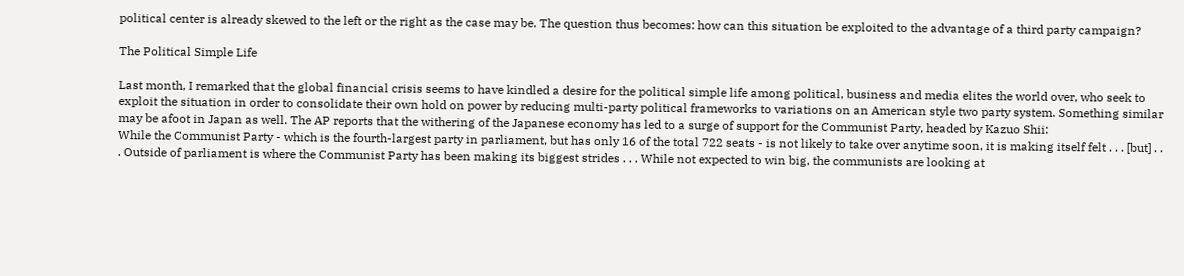political center is already skewed to the left or the right as the case may be. The question thus becomes: how can this situation be exploited to the advantage of a third party campaign?

The Political Simple Life

Last month, I remarked that the global financial crisis seems to have kindled a desire for the political simple life among political, business and media elites the world over, who seek to exploit the situation in order to consolidate their own hold on power by reducing multi-party political frameworks to variations on an American style two party system. Something similar may be afoot in Japan as well. The AP reports that the withering of the Japanese economy has led to a surge of support for the Communist Party, headed by Kazuo Shii:
While the Communist Party - which is the fourth-largest party in parliament, but has only 16 of the total 722 seats - is not likely to take over anytime soon, it is making itself felt . . . [but] . . . Outside of parliament is where the Communist Party has been making its biggest strides . . . While not expected to win big, the communists are looking at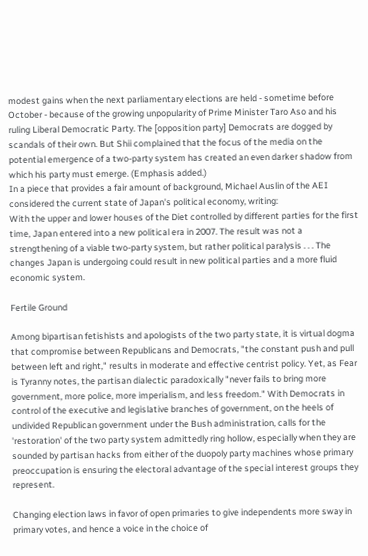modest gains when the next parliamentary elections are held - sometime before October - because of the growing unpopularity of Prime Minister Taro Aso and his ruling Liberal Democratic Party. The [opposition party] Democrats are dogged by scandals of their own. But Shii complained that the focus of the media on the potential emergence of a two-party system has created an even darker shadow from which his party must emerge. (Emphasis added.)
In a piece that provides a fair amount of background, Michael Auslin of the AEI considered the current state of Japan's political economy, writing:
With the upper and lower houses of the Diet controlled by different parties for the first time, Japan entered into a new political era in 2007. The result was not a strengthening of a viable two-party system, but rather political paralysis . . . The changes Japan is undergoing could result in new political parties and a more fluid economic system.

Fertile Ground

Among bipartisan fetishists and apologists of the two party state, it is virtual dogma that compromise between Republicans and Democrats, "the constant push and pull between left and right," results in moderate and effective centrist policy. Yet, as Fear is Tyranny notes, the partisan dialectic paradoxically "never fails to bring more government, more police, more imperialism, and less freedom." With Democrats in control of the executive and legislative branches of government, on the heels of undivided Republican government under the Bush administration, calls for the 'restoration' of the two party system admittedly ring hollow, especially when they are sounded by partisan hacks from either of the duopoly party machines whose primary preoccupation is ensuring the electoral advantage of the special interest groups they represent.

Changing election laws in favor of open primaries to give independents more sway in primary votes, and hence a voice in the choice of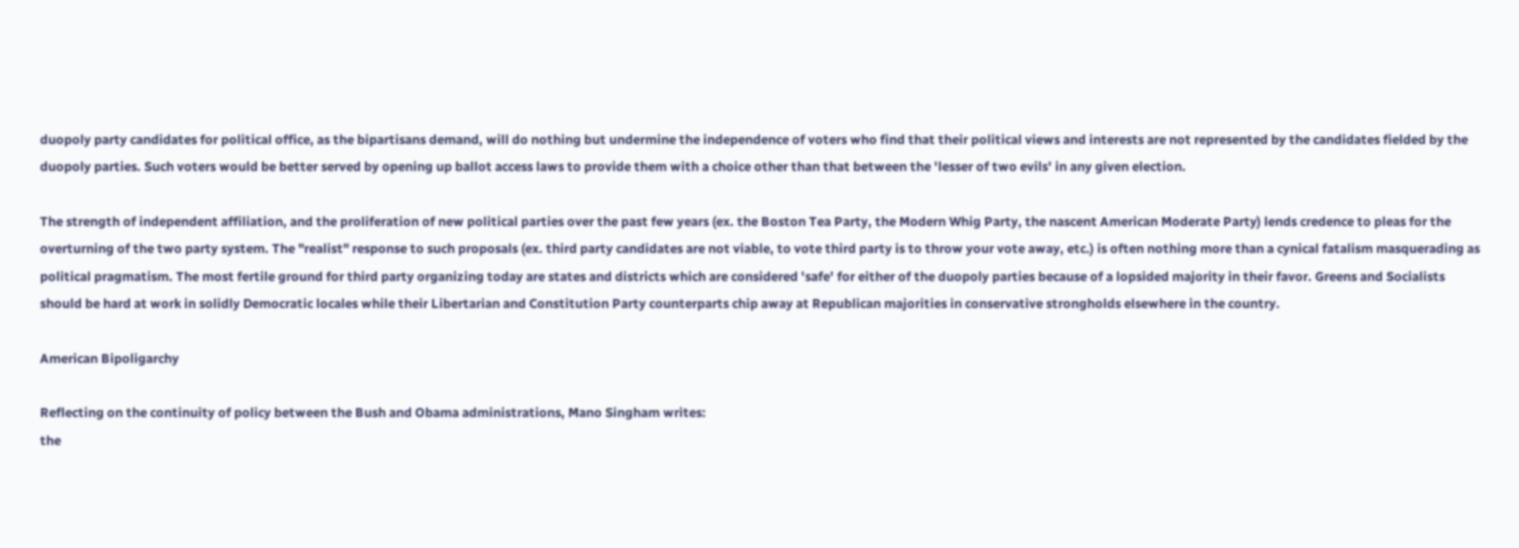duopoly party candidates for political office, as the bipartisans demand, will do nothing but undermine the independence of voters who find that their political views and interests are not represented by the candidates fielded by the duopoly parties. Such voters would be better served by opening up ballot access laws to provide them with a choice other than that between the 'lesser of two evils' in any given election.

The strength of independent affiliation, and the proliferation of new political parties over the past few years (ex. the Boston Tea Party, the Modern Whig Party, the nascent American Moderate Party) lends credence to pleas for the overturning of the two party system. The "realist" response to such proposals (ex. third party candidates are not viable, to vote third party is to throw your vote away, etc.) is often nothing more than a cynical fatalism masquerading as political pragmatism. The most fertile ground for third party organizing today are states and districts which are considered 'safe' for either of the duopoly parties because of a lopsided majority in their favor. Greens and Socialists should be hard at work in solidly Democratic locales while their Libertarian and Constitution Party counterparts chip away at Republican majorities in conservative strongholds elsewhere in the country.

American Bipoligarchy

Reflecting on the continuity of policy between the Bush and Obama administrations, Mano Singham writes:
the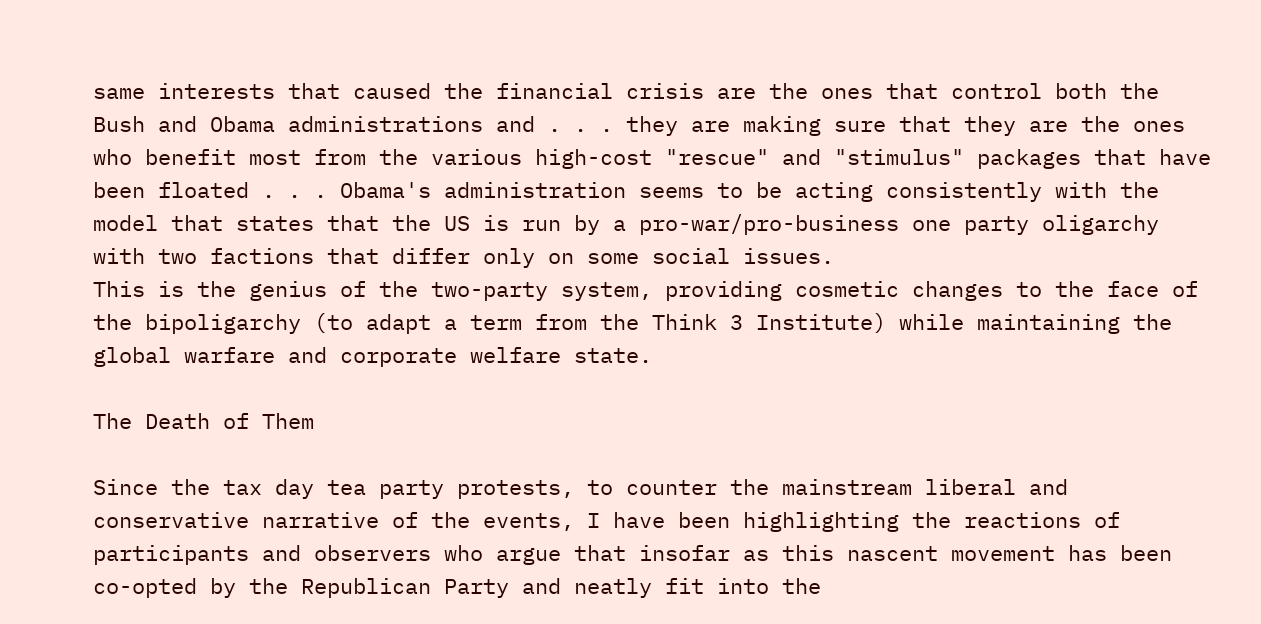same interests that caused the financial crisis are the ones that control both the Bush and Obama administrations and . . . they are making sure that they are the ones who benefit most from the various high-cost "rescue" and "stimulus" packages that have been floated . . . Obama's administration seems to be acting consistently with the model that states that the US is run by a pro-war/pro-business one party oligarchy with two factions that differ only on some social issues.
This is the genius of the two-party system, providing cosmetic changes to the face of the bipoligarchy (to adapt a term from the Think 3 Institute) while maintaining the global warfare and corporate welfare state.

The Death of Them

Since the tax day tea party protests, to counter the mainstream liberal and conservative narrative of the events, I have been highlighting the reactions of participants and observers who argue that insofar as this nascent movement has been co-opted by the Republican Party and neatly fit into the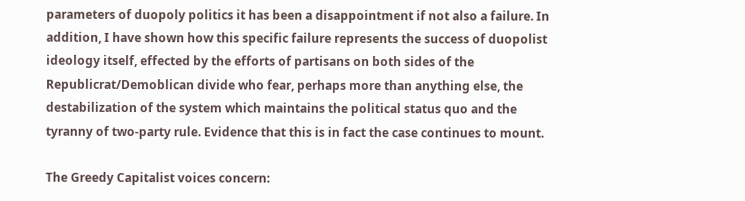parameters of duopoly politics it has been a disappointment if not also a failure. In addition, I have shown how this specific failure represents the success of duopolist ideology itself, effected by the efforts of partisans on both sides of the Republicrat/Demoblican divide who fear, perhaps more than anything else, the destabilization of the system which maintains the political status quo and the tyranny of two-party rule. Evidence that this is in fact the case continues to mount.

The Greedy Capitalist voices concern: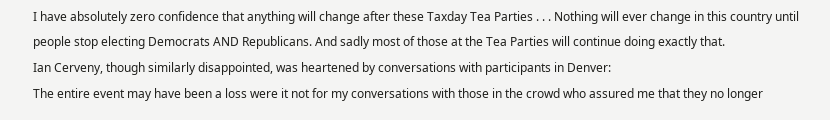I have absolutely zero confidence that anything will change after these Taxday Tea Parties . . . Nothing will ever change in this country until people stop electing Democrats AND Republicans. And sadly most of those at the Tea Parties will continue doing exactly that.
Ian Cerveny, though similarly disappointed, was heartened by conversations with participants in Denver:
The entire event may have been a loss were it not for my conversations with those in the crowd who assured me that they no longer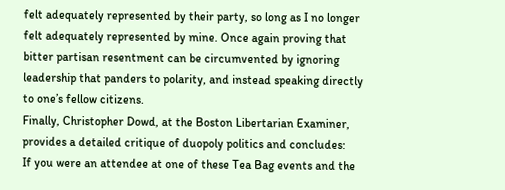felt adequately represented by their party, so long as I no longer felt adequately represented by mine. Once again proving that bitter partisan resentment can be circumvented by ignoring leadership that panders to polarity, and instead speaking directly to one’s fellow citizens.
Finally, Christopher Dowd, at the Boston Libertarian Examiner, provides a detailed critique of duopoly politics and concludes:
If you were an attendee at one of these Tea Bag events and the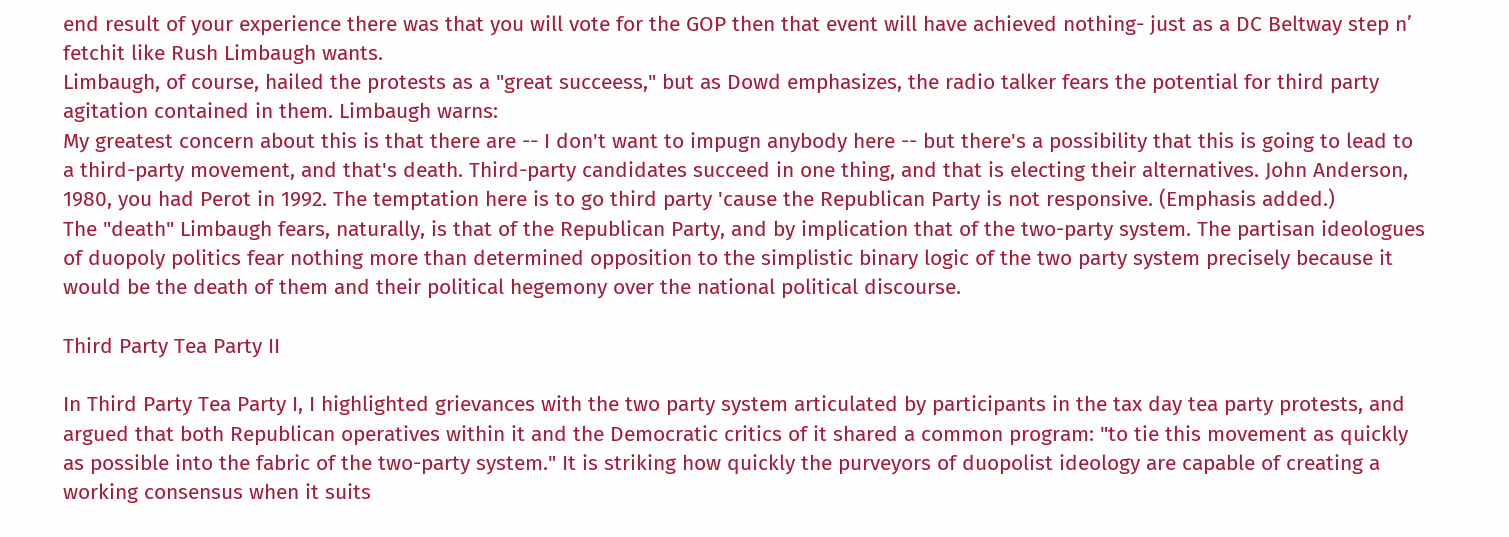end result of your experience there was that you will vote for the GOP then that event will have achieved nothing- just as a DC Beltway step n’ fetchit like Rush Limbaugh wants.
Limbaugh, of course, hailed the protests as a "great succeess," but as Dowd emphasizes, the radio talker fears the potential for third party agitation contained in them. Limbaugh warns:
My greatest concern about this is that there are -- I don't want to impugn anybody here -- but there's a possibility that this is going to lead to a third-party movement, and that's death. Third-party candidates succeed in one thing, and that is electing their alternatives. John Anderson, 1980, you had Perot in 1992. The temptation here is to go third party 'cause the Republican Party is not responsive. (Emphasis added.)
The "death" Limbaugh fears, naturally, is that of the Republican Party, and by implication that of the two-party system. The partisan ideologues of duopoly politics fear nothing more than determined opposition to the simplistic binary logic of the two party system precisely because it would be the death of them and their political hegemony over the national political discourse.

Third Party Tea Party II

In Third Party Tea Party I, I highlighted grievances with the two party system articulated by participants in the tax day tea party protests, and argued that both Republican operatives within it and the Democratic critics of it shared a common program: "to tie this movement as quickly as possible into the fabric of the two-party system." It is striking how quickly the purveyors of duopolist ideology are capable of creating a working consensus when it suits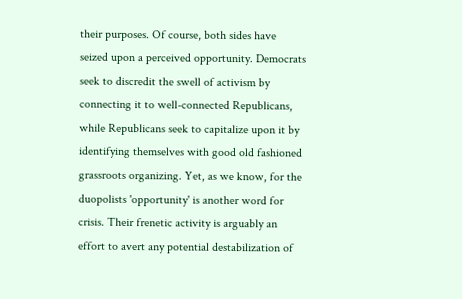their purposes. Of course, both sides have seized upon a perceived opportunity. Democrats seek to discredit the swell of activism by connecting it to well-connected Republicans, while Republicans seek to capitalize upon it by identifying themselves with good old fashioned grassroots organizing. Yet, as we know, for the duopolists 'opportunity' is another word for crisis. Their frenetic activity is arguably an effort to avert any potential destabilization of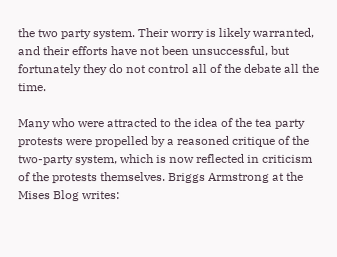the two party system. Their worry is likely warranted, and their efforts have not been unsuccessful, but fortunately they do not control all of the debate all the time.

Many who were attracted to the idea of the tea party protests were propelled by a reasoned critique of the two-party system, which is now reflected in criticism of the protests themselves. Briggs Armstrong at the Mises Blog writes: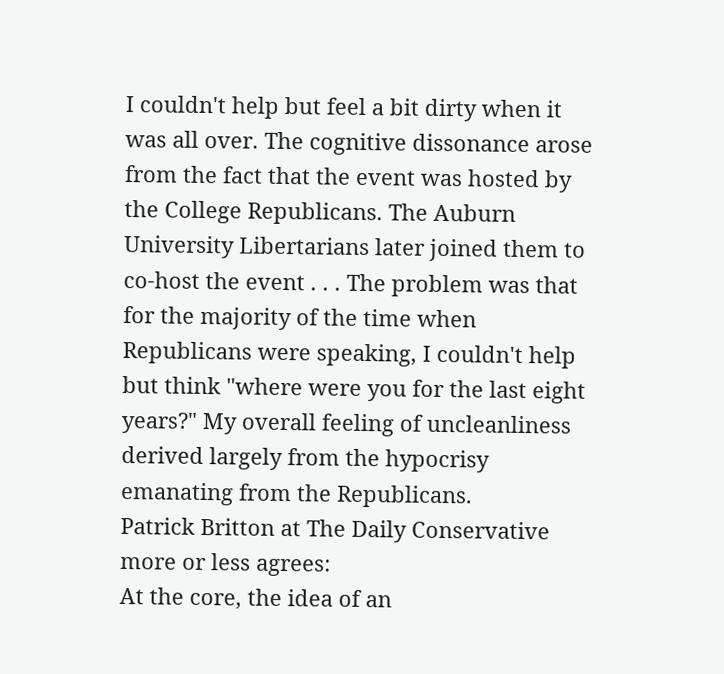I couldn't help but feel a bit dirty when it was all over. The cognitive dissonance arose from the fact that the event was hosted by the College Republicans. The Auburn University Libertarians later joined them to co-host the event . . . The problem was that for the majority of the time when Republicans were speaking, I couldn't help but think "where were you for the last eight years?" My overall feeling of uncleanliness derived largely from the hypocrisy emanating from the Republicans.
Patrick Britton at The Daily Conservative more or less agrees:
At the core, the idea of an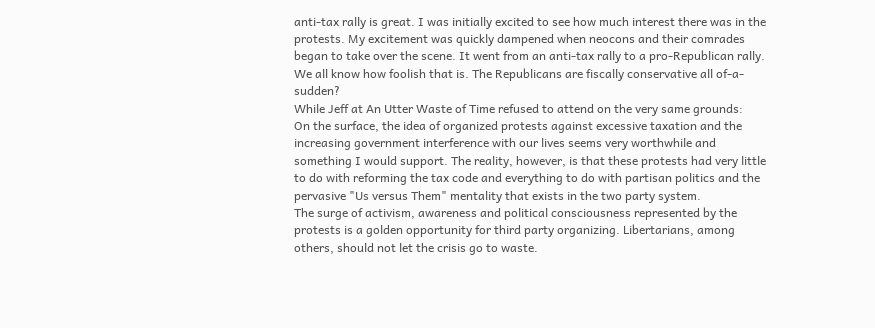anti-tax rally is great. I was initially excited to see how much interest there was in the protests. My excitement was quickly dampened when neocons and their comrades began to take over the scene. It went from an anti-tax rally to a pro-Republican rally. We all know how foolish that is. The Republicans are fiscally conservative all of-a-sudden?
While Jeff at An Utter Waste of Time refused to attend on the very same grounds:
On the surface, the idea of organized protests against excessive taxation and the increasing government interference with our lives seems very worthwhile and something I would support. The reality, however, is that these protests had very little to do with reforming the tax code and everything to do with partisan politics and the pervasive "Us versus Them" mentality that exists in the two party system.
The surge of activism, awareness and political consciousness represented by the protests is a golden opportunity for third party organizing. Libertarians, among others, should not let the crisis go to waste.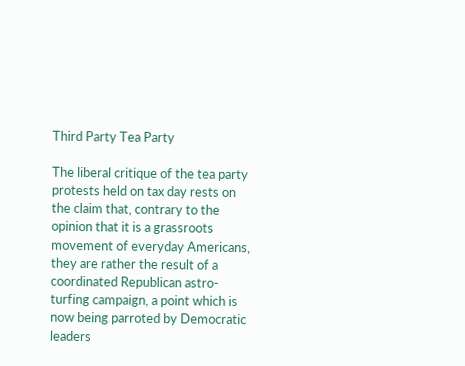Third Party Tea Party

The liberal critique of the tea party protests held on tax day rests on the claim that, contrary to the opinion that it is a grassroots movement of everyday Americans, they are rather the result of a coordinated Republican astro-turfing campaign, a point which is now being parroted by Democratic leaders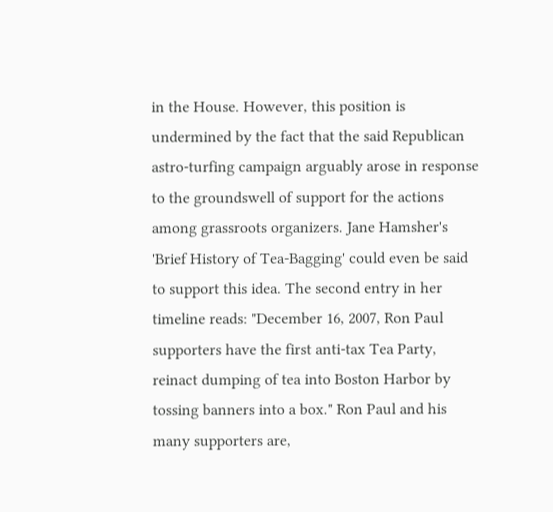in the House. However, this position is undermined by the fact that the said Republican astro-turfing campaign arguably arose in response to the groundswell of support for the actions among grassroots organizers. Jane Hamsher's 'Brief History of Tea-Bagging' could even be said to support this idea. The second entry in her timeline reads: "December 16, 2007, Ron Paul supporters have the first anti-tax Tea Party, reinact dumping of tea into Boston Harbor by tossing banners into a box." Ron Paul and his many supporters are,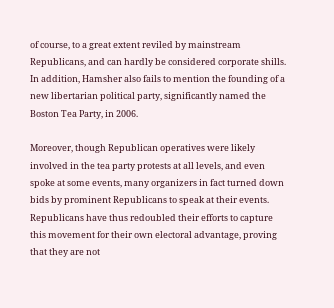of course, to a great extent reviled by mainstream Republicans, and can hardly be considered corporate shills. In addition, Hamsher also fails to mention the founding of a new libertarian political party, significantly named the Boston Tea Party, in 2006.

Moreover, though Republican operatives were likely involved in the tea party protests at all levels, and even spoke at some events, many organizers in fact turned down bids by prominent Republicans to speak at their events. Republicans have thus redoubled their efforts to capture this movement for their own electoral advantage, proving that they are not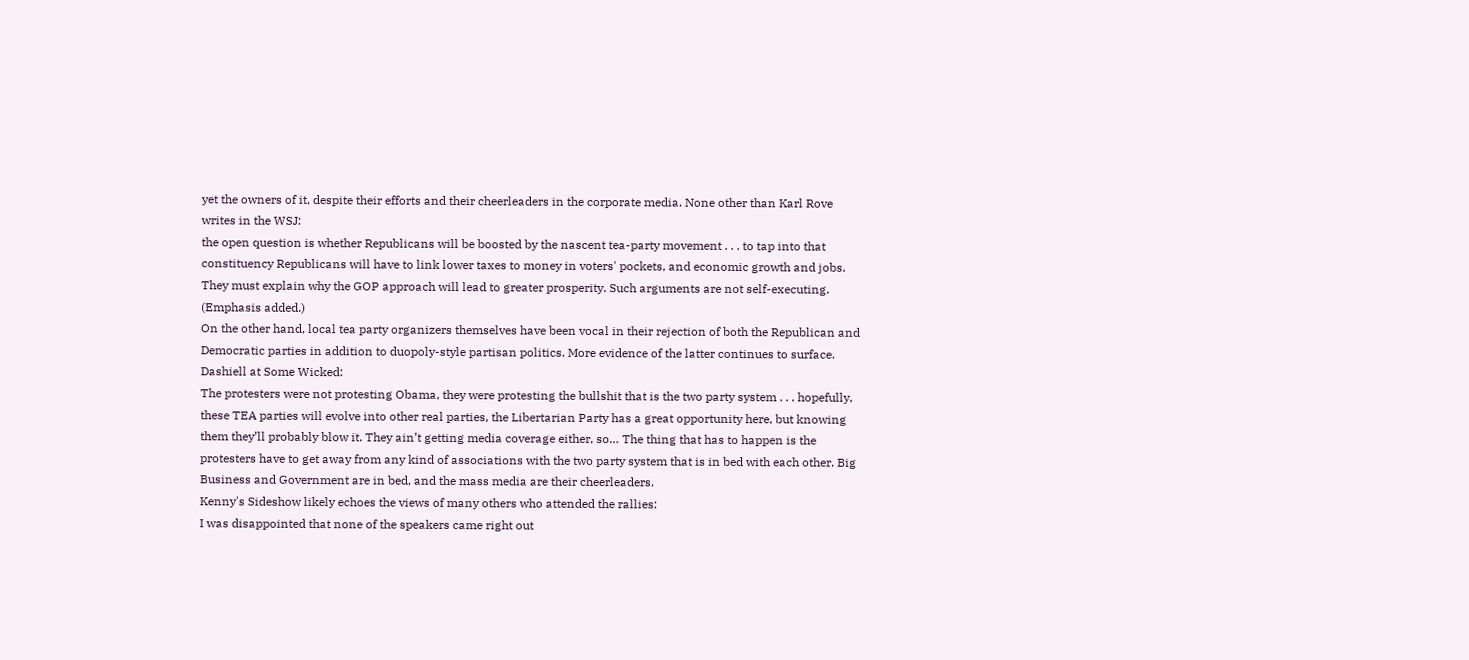yet the owners of it, despite their efforts and their cheerleaders in the corporate media. None other than Karl Rove writes in the WSJ:
the open question is whether Republicans will be boosted by the nascent tea-party movement . . . to tap into that constituency Republicans will have to link lower taxes to money in voters' pockets, and economic growth and jobs. They must explain why the GOP approach will lead to greater prosperity. Such arguments are not self-executing. (Emphasis added.)
On the other hand, local tea party organizers themselves have been vocal in their rejection of both the Republican and Democratic parties in addition to duopoly-style partisan politics. More evidence of the latter continues to surface. Dashiell at Some Wicked:
The protesters were not protesting Obama, they were protesting the bullshit that is the two party system . . . hopefully, these TEA parties will evolve into other real parties, the Libertarian Party has a great opportunity here, but knowing them they’ll probably blow it. They ain’t getting media coverage either, so… The thing that has to happen is the protesters have to get away from any kind of associations with the two party system that is in bed with each other. Big Business and Government are in bed, and the mass media are their cheerleaders.
Kenny's Sideshow likely echoes the views of many others who attended the rallies:
I was disappointed that none of the speakers came right out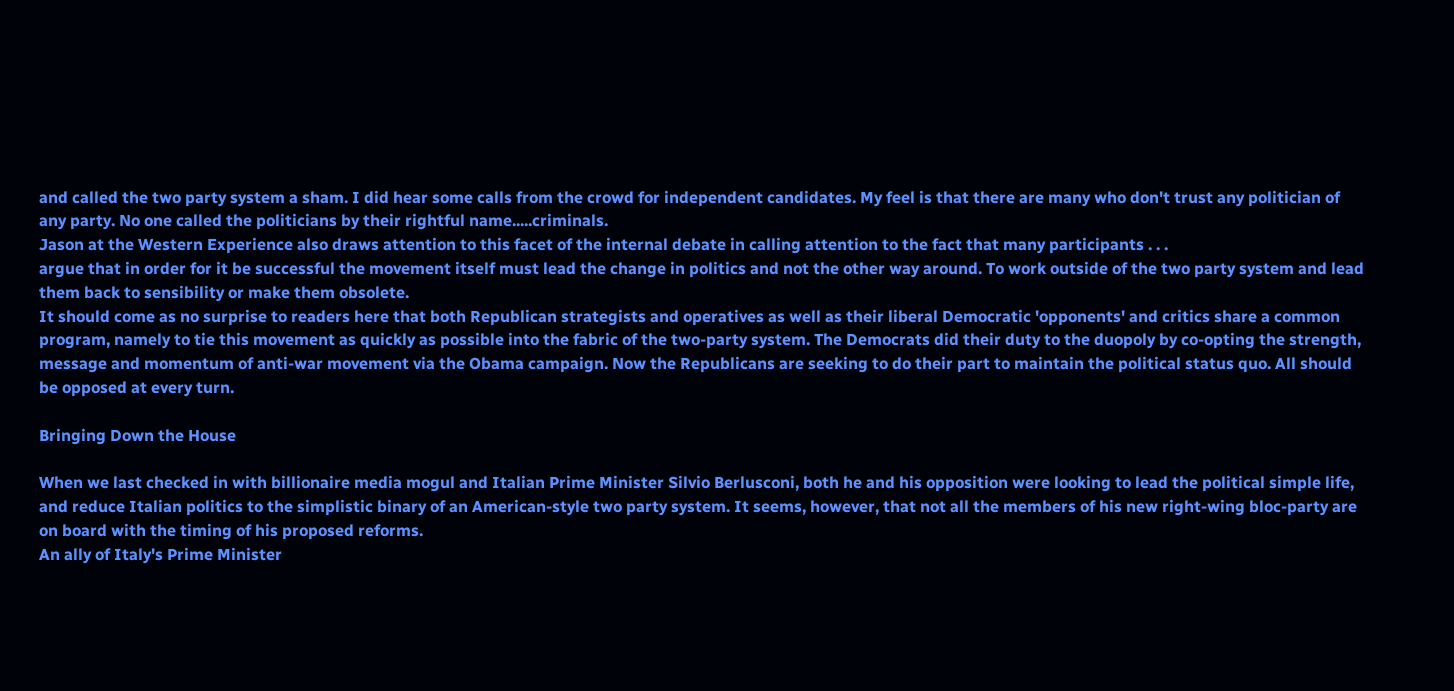and called the two party system a sham. I did hear some calls from the crowd for independent candidates. My feel is that there are many who don't trust any politician of any party. No one called the politicians by their rightful name.....criminals.
Jason at the Western Experience also draws attention to this facet of the internal debate in calling attention to the fact that many participants . . .
argue that in order for it be successful the movement itself must lead the change in politics and not the other way around. To work outside of the two party system and lead them back to sensibility or make them obsolete.
It should come as no surprise to readers here that both Republican strategists and operatives as well as their liberal Democratic 'opponents' and critics share a common program, namely to tie this movement as quickly as possible into the fabric of the two-party system. The Democrats did their duty to the duopoly by co-opting the strength, message and momentum of anti-war movement via the Obama campaign. Now the Republicans are seeking to do their part to maintain the political status quo. All should be opposed at every turn.

Bringing Down the House

When we last checked in with billionaire media mogul and Italian Prime Minister Silvio Berlusconi, both he and his opposition were looking to lead the political simple life, and reduce Italian politics to the simplistic binary of an American-style two party system. It seems, however, that not all the members of his new right-wing bloc-party are on board with the timing of his proposed reforms.
An ally of Italy's Prime Minister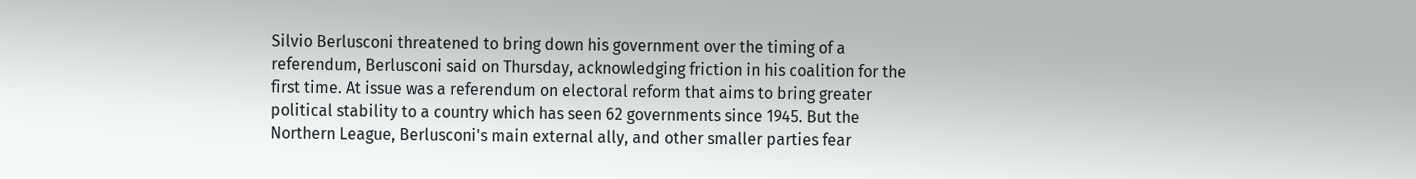Silvio Berlusconi threatened to bring down his government over the timing of a referendum, Berlusconi said on Thursday, acknowledging friction in his coalition for the first time. At issue was a referendum on electoral reform that aims to bring greater political stability to a country which has seen 62 governments since 1945. But the Northern League, Berlusconi's main external ally, and other smaller parties fear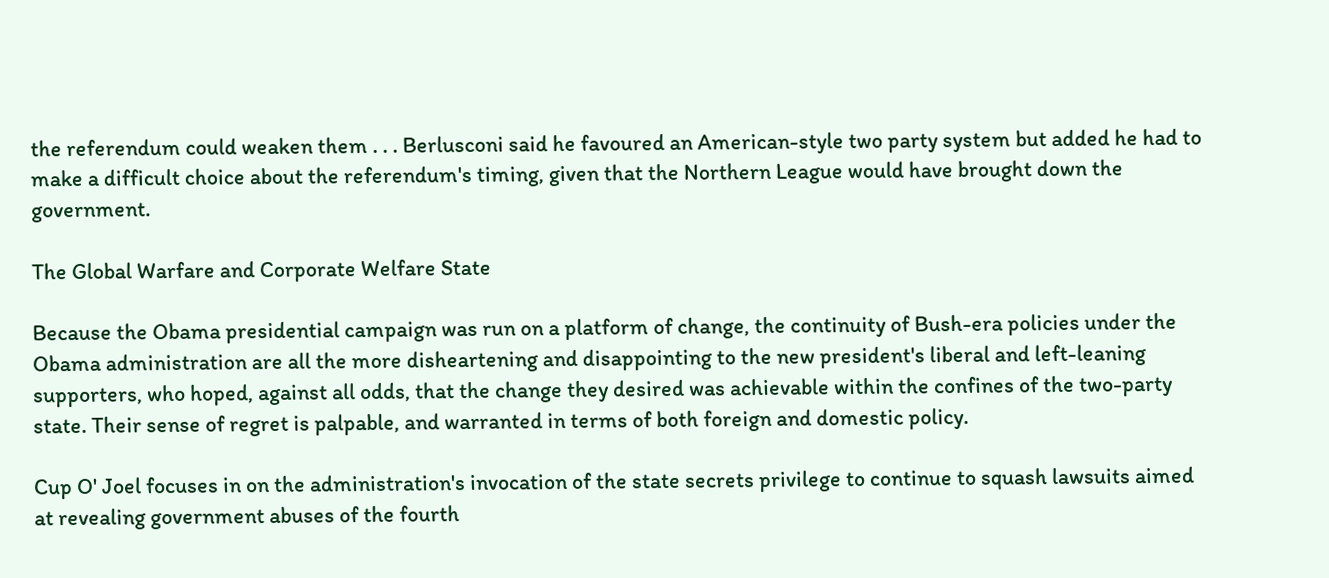the referendum could weaken them . . . Berlusconi said he favoured an American-style two party system but added he had to make a difficult choice about the referendum's timing, given that the Northern League would have brought down the government.

The Global Warfare and Corporate Welfare State

Because the Obama presidential campaign was run on a platform of change, the continuity of Bush-era policies under the Obama administration are all the more disheartening and disappointing to the new president's liberal and left-leaning supporters, who hoped, against all odds, that the change they desired was achievable within the confines of the two-party state. Their sense of regret is palpable, and warranted in terms of both foreign and domestic policy.

Cup O' Joel focuses in on the administration's invocation of the state secrets privilege to continue to squash lawsuits aimed at revealing government abuses of the fourth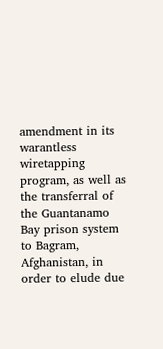amendment in its warantless wiretapping program, as well as the transferral of the Guantanamo Bay prison system to Bagram, Afghanistan, in order to elude due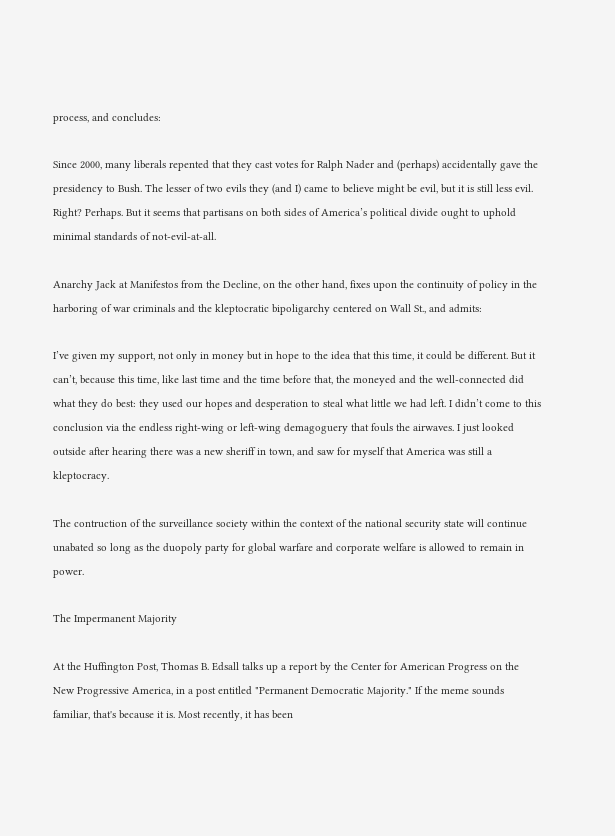process, and concludes:

Since 2000, many liberals repented that they cast votes for Ralph Nader and (perhaps) accidentally gave the presidency to Bush. The lesser of two evils they (and I) came to believe might be evil, but it is still less evil. Right? Perhaps. But it seems that partisans on both sides of America’s political divide ought to uphold minimal standards of not-evil-at-all.

Anarchy Jack at Manifestos from the Decline, on the other hand, fixes upon the continuity of policy in the harboring of war criminals and the kleptocratic bipoligarchy centered on Wall St., and admits:

I’ve given my support, not only in money but in hope to the idea that this time, it could be different. But it can’t, because this time, like last time and the time before that, the moneyed and the well-connected did what they do best: they used our hopes and desperation to steal what little we had left. I didn’t come to this conclusion via the endless right-wing or left-wing demagoguery that fouls the airwaves. I just looked outside after hearing there was a new sheriff in town, and saw for myself that America was still a kleptocracy.

The contruction of the surveillance society within the context of the national security state will continue unabated so long as the duopoly party for global warfare and corporate welfare is allowed to remain in power.

The Impermanent Majority

At the Huffington Post, Thomas B. Edsall talks up a report by the Center for American Progress on the New Progressive America, in a post entitled "Permanent Democratic Majority." If the meme sounds familiar, that's because it is. Most recently, it has been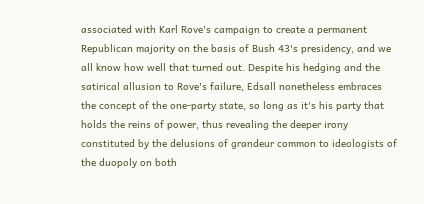associated with Karl Rove's campaign to create a permanent Republican majority on the basis of Bush 43's presidency, and we all know how well that turned out. Despite his hedging and the satirical allusion to Rove's failure, Edsall nonetheless embraces the concept of the one-party state, so long as it's his party that holds the reins of power, thus revealing the deeper irony constituted by the delusions of grandeur common to ideologists of the duopoly on both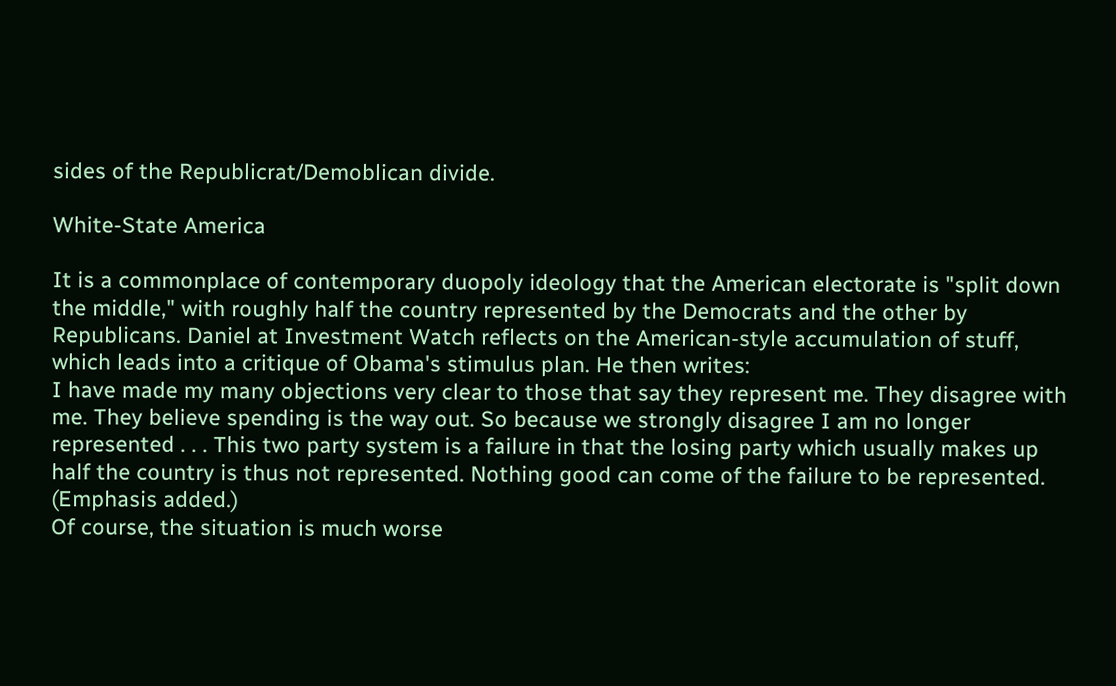sides of the Republicrat/Demoblican divide.

White-State America

It is a commonplace of contemporary duopoly ideology that the American electorate is "split down the middle," with roughly half the country represented by the Democrats and the other by Republicans. Daniel at Investment Watch reflects on the American-style accumulation of stuff, which leads into a critique of Obama's stimulus plan. He then writes:
I have made my many objections very clear to those that say they represent me. They disagree with me. They believe spending is the way out. So because we strongly disagree I am no longer represented . . . This two party system is a failure in that the losing party which usually makes up half the country is thus not represented. Nothing good can come of the failure to be represented. (Emphasis added.)
Of course, the situation is much worse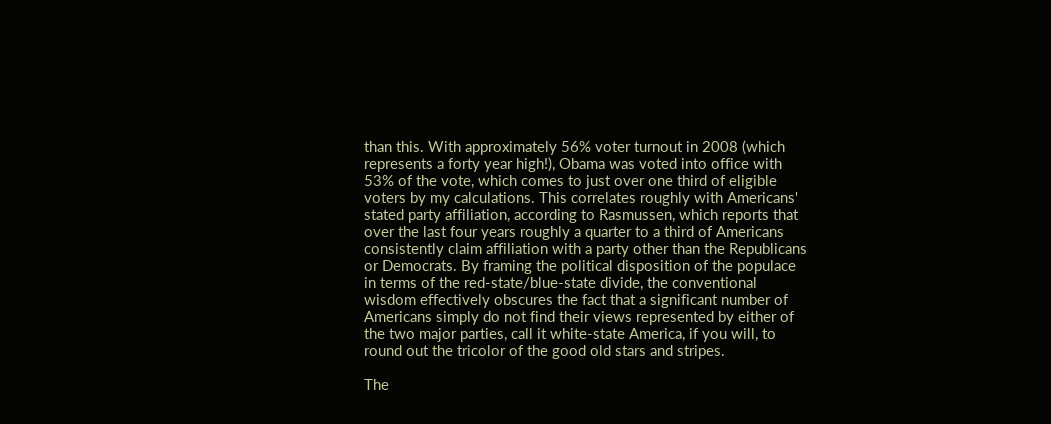than this. With approximately 56% voter turnout in 2008 (which represents a forty year high!), Obama was voted into office with 53% of the vote, which comes to just over one third of eligible voters by my calculations. This correlates roughly with Americans' stated party affiliation, according to Rasmussen, which reports that over the last four years roughly a quarter to a third of Americans consistently claim affiliation with a party other than the Republicans or Democrats. By framing the political disposition of the populace in terms of the red-state/blue-state divide, the conventional wisdom effectively obscures the fact that a significant number of Americans simply do not find their views represented by either of the two major parties, call it white-state America, if you will, to round out the tricolor of the good old stars and stripes.

The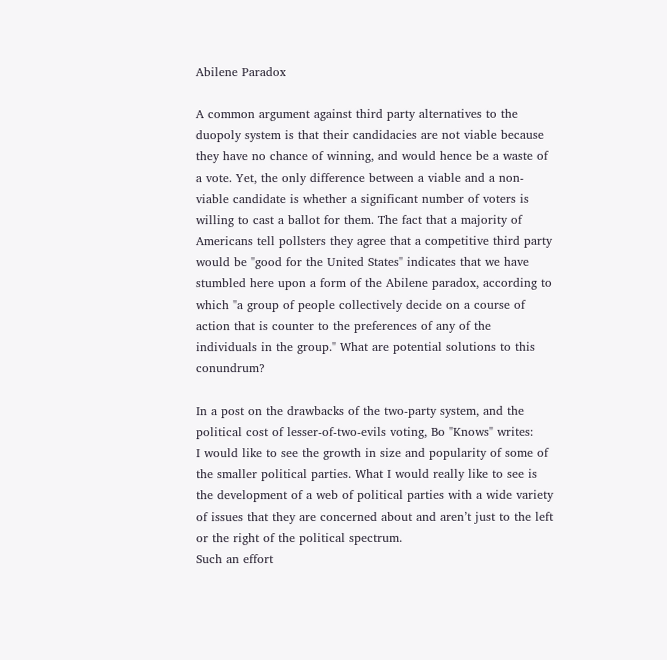Abilene Paradox

A common argument against third party alternatives to the duopoly system is that their candidacies are not viable because they have no chance of winning, and would hence be a waste of a vote. Yet, the only difference between a viable and a non-viable candidate is whether a significant number of voters is willing to cast a ballot for them. The fact that a majority of Americans tell pollsters they agree that a competitive third party would be "good for the United States" indicates that we have stumbled here upon a form of the Abilene paradox, according to which "a group of people collectively decide on a course of action that is counter to the preferences of any of the individuals in the group." What are potential solutions to this conundrum?

In a post on the drawbacks of the two-party system, and the political cost of lesser-of-two-evils voting, Bo "Knows" writes:
I would like to see the growth in size and popularity of some of the smaller political parties. What I would really like to see is the development of a web of political parties with a wide variety of issues that they are concerned about and aren’t just to the left or the right of the political spectrum.
Such an effort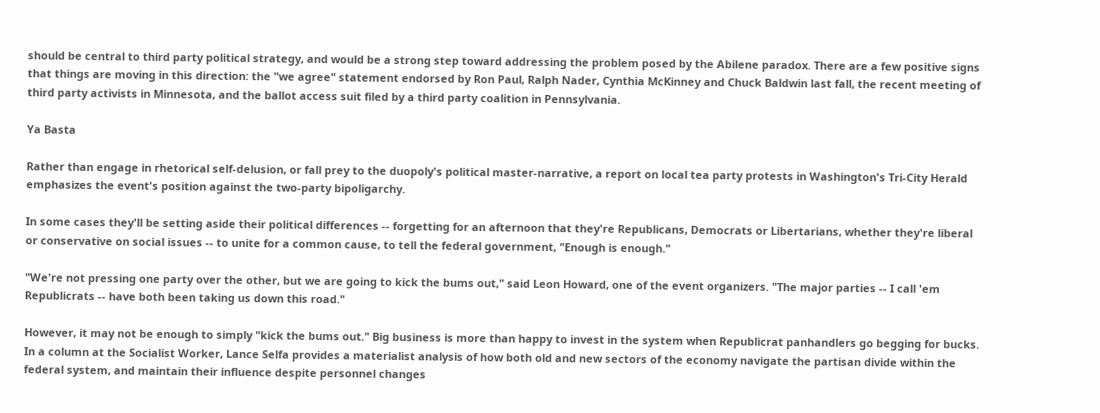should be central to third party political strategy, and would be a strong step toward addressing the problem posed by the Abilene paradox. There are a few positive signs that things are moving in this direction: the "we agree" statement endorsed by Ron Paul, Ralph Nader, Cynthia McKinney and Chuck Baldwin last fall, the recent meeting of third party activists in Minnesota, and the ballot access suit filed by a third party coalition in Pennsylvania.

Ya Basta

Rather than engage in rhetorical self-delusion, or fall prey to the duopoly's political master-narrative, a report on local tea party protests in Washington's Tri-City Herald emphasizes the event's position against the two-party bipoligarchy.

In some cases they'll be setting aside their political differences -- forgetting for an afternoon that they're Republicans, Democrats or Libertarians, whether they're liberal or conservative on social issues -- to unite for a common cause, to tell the federal government, "Enough is enough."

"We're not pressing one party over the other, but we are going to kick the bums out," said Leon Howard, one of the event organizers. "The major parties -- I call 'em Republicrats -- have both been taking us down this road."

However, it may not be enough to simply "kick the bums out." Big business is more than happy to invest in the system when Republicrat panhandlers go begging for bucks. In a column at the Socialist Worker, Lance Selfa provides a materialist analysis of how both old and new sectors of the economy navigate the partisan divide within the federal system, and maintain their influence despite personnel changes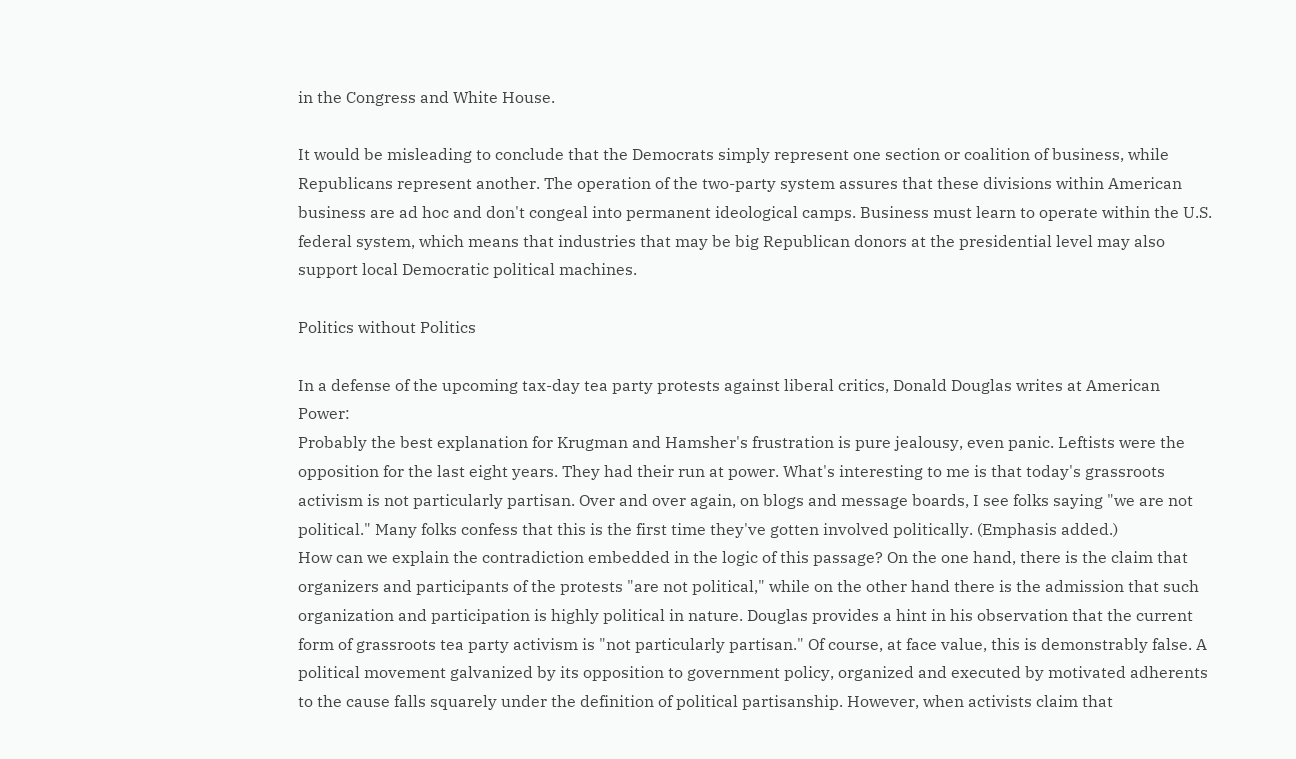in the Congress and White House.

It would be misleading to conclude that the Democrats simply represent one section or coalition of business, while Republicans represent another. The operation of the two-party system assures that these divisions within American business are ad hoc and don't congeal into permanent ideological camps. Business must learn to operate within the U.S. federal system, which means that industries that may be big Republican donors at the presidential level may also support local Democratic political machines.

Politics without Politics

In a defense of the upcoming tax-day tea party protests against liberal critics, Donald Douglas writes at American Power:
Probably the best explanation for Krugman and Hamsher's frustration is pure jealousy, even panic. Leftists were the opposition for the last eight years. They had their run at power. What's interesting to me is that today's grassroots activism is not particularly partisan. Over and over again, on blogs and message boards, I see folks saying "we are not political." Many folks confess that this is the first time they've gotten involved politically. (Emphasis added.)
How can we explain the contradiction embedded in the logic of this passage? On the one hand, there is the claim that organizers and participants of the protests "are not political," while on the other hand there is the admission that such organization and participation is highly political in nature. Douglas provides a hint in his observation that the current form of grassroots tea party activism is "not particularly partisan." Of course, at face value, this is demonstrably false. A political movement galvanized by its opposition to government policy, organized and executed by motivated adherents to the cause falls squarely under the definition of political partisanship. However, when activists claim that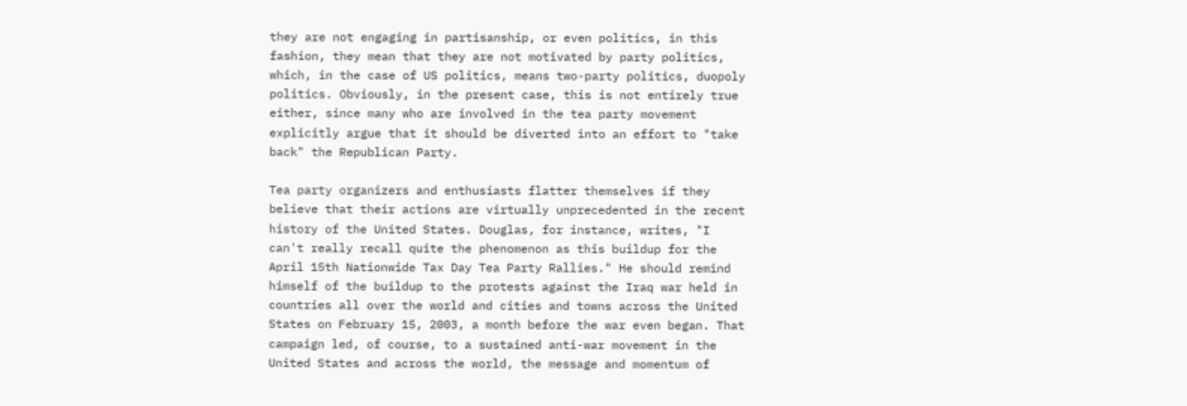they are not engaging in partisanship, or even politics, in this fashion, they mean that they are not motivated by party politics, which, in the case of US politics, means two-party politics, duopoly politics. Obviously, in the present case, this is not entirely true either, since many who are involved in the tea party movement explicitly argue that it should be diverted into an effort to "take back" the Republican Party.

Tea party organizers and enthusiasts flatter themselves if they believe that their actions are virtually unprecedented in the recent history of the United States. Douglas, for instance, writes, "I can't really recall quite the phenomenon as this buildup for the April 15th Nationwide Tax Day Tea Party Rallies." He should remind himself of the buildup to the protests against the Iraq war held in countries all over the world and cities and towns across the United States on February 15, 2003, a month before the war even began. That campaign led, of course, to a sustained anti-war movement in the United States and across the world, the message and momentum of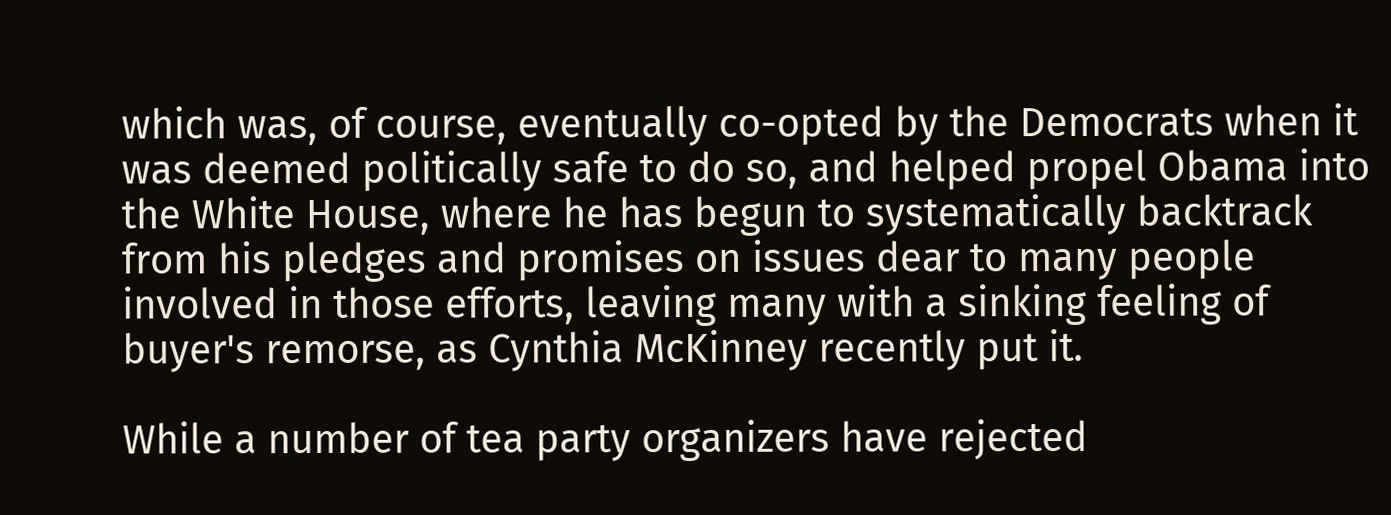which was, of course, eventually co-opted by the Democrats when it was deemed politically safe to do so, and helped propel Obama into the White House, where he has begun to systematically backtrack from his pledges and promises on issues dear to many people involved in those efforts, leaving many with a sinking feeling of buyer's remorse, as Cynthia McKinney recently put it.

While a number of tea party organizers have rejected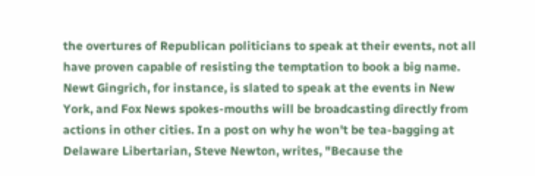the overtures of Republican politicians to speak at their events, not all have proven capable of resisting the temptation to book a big name. Newt Gingrich, for instance, is slated to speak at the events in New York, and Fox News spokes-mouths will be broadcasting directly from actions in other cities. In a post on why he won't be tea-bagging at Delaware Libertarian, Steve Newton, writes, "Because the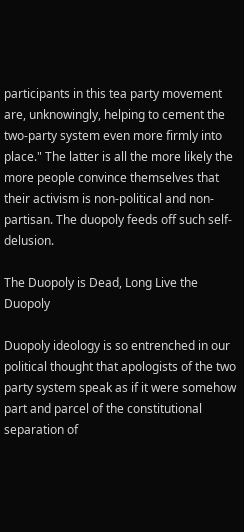participants in this tea party movement are, unknowingly, helping to cement the two-party system even more firmly into place." The latter is all the more likely the more people convince themselves that their activism is non-political and non-partisan. The duopoly feeds off such self-delusion.

The Duopoly is Dead, Long Live the Duopoly

Duopoly ideology is so entrenched in our political thought that apologists of the two party system speak as if it were somehow part and parcel of the constitutional separation of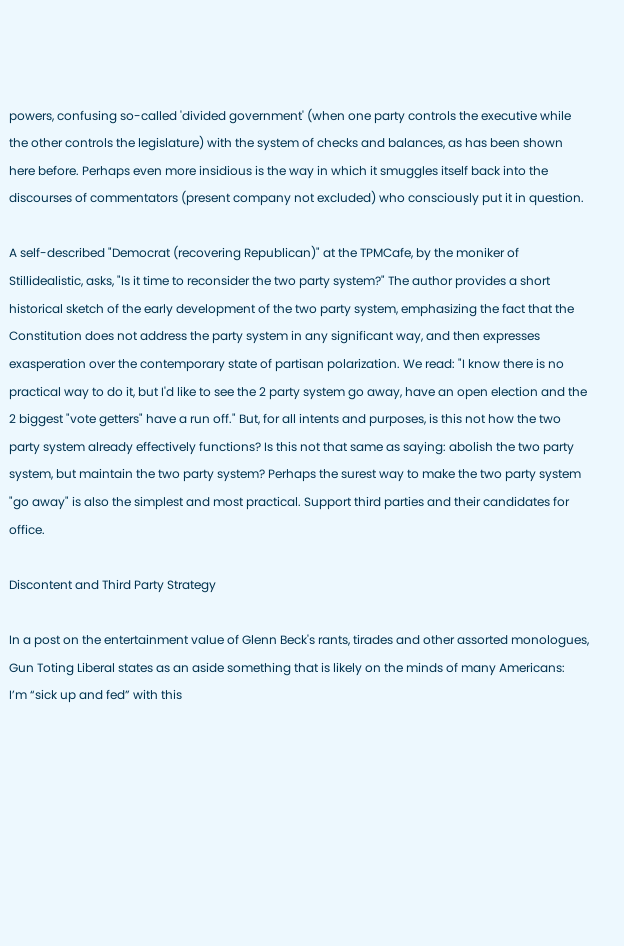powers, confusing so-called 'divided government' (when one party controls the executive while the other controls the legislature) with the system of checks and balances, as has been shown here before. Perhaps even more insidious is the way in which it smuggles itself back into the discourses of commentators (present company not excluded) who consciously put it in question.

A self-described "Democrat (recovering Republican)" at the TPMCafe, by the moniker of Stillidealistic, asks, "Is it time to reconsider the two party system?" The author provides a short historical sketch of the early development of the two party system, emphasizing the fact that the Constitution does not address the party system in any significant way, and then expresses exasperation over the contemporary state of partisan polarization. We read: "I know there is no practical way to do it, but I'd like to see the 2 party system go away, have an open election and the 2 biggest "vote getters" have a run off." But, for all intents and purposes, is this not how the two party system already effectively functions? Is this not that same as saying: abolish the two party system, but maintain the two party system? Perhaps the surest way to make the two party system "go away" is also the simplest and most practical. Support third parties and their candidates for office.

Discontent and Third Party Strategy

In a post on the entertainment value of Glenn Beck's rants, tirades and other assorted monologues, Gun Toting Liberal states as an aside something that is likely on the minds of many Americans:
I’m “sick up and fed” with this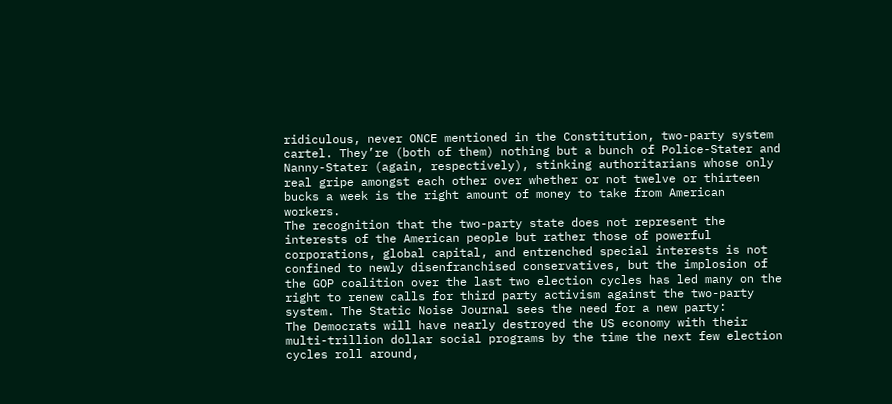ridiculous, never ONCE mentioned in the Constitution, two-party system cartel. They’re (both of them) nothing but a bunch of Police-Stater and Nanny-Stater (again, respectively), stinking authoritarians whose only real gripe amongst each other over whether or not twelve or thirteen bucks a week is the right amount of money to take from American workers.
The recognition that the two-party state does not represent the interests of the American people but rather those of powerful corporations, global capital, and entrenched special interests is not confined to newly disenfranchised conservatives, but the implosion of the GOP coalition over the last two election cycles has led many on the right to renew calls for third party activism against the two-party system. The Static Noise Journal sees the need for a new party:
The Democrats will have nearly destroyed the US economy with their multi-trillion dollar social programs by the time the next few election cycles roll around,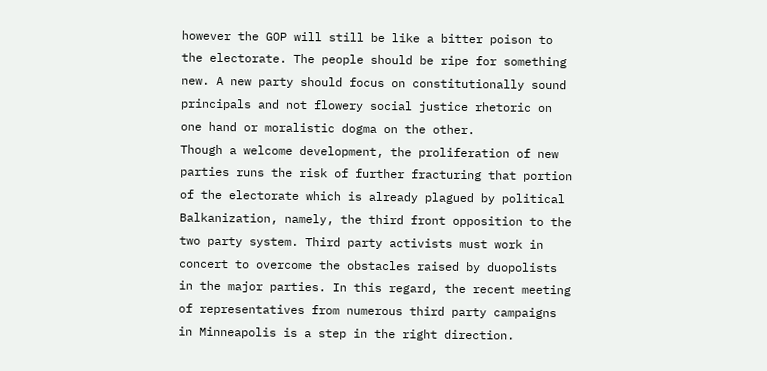however the GOP will still be like a bitter poison to the electorate. The people should be ripe for something new. A new party should focus on constitutionally sound principals and not flowery social justice rhetoric on one hand or moralistic dogma on the other.
Though a welcome development, the proliferation of new parties runs the risk of further fracturing that portion of the electorate which is already plagued by political Balkanization, namely, the third front opposition to the two party system. Third party activists must work in concert to overcome the obstacles raised by duopolists in the major parties. In this regard, the recent meeting of representatives from numerous third party campaigns in Minneapolis is a step in the right direction.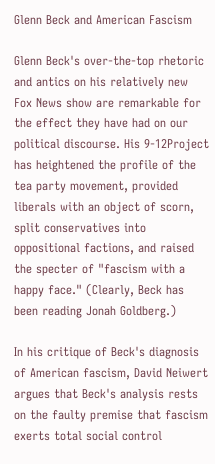Glenn Beck and American Fascism

Glenn Beck's over-the-top rhetoric and antics on his relatively new Fox News show are remarkable for the effect they have had on our political discourse. His 9-12Project has heightened the profile of the tea party movement, provided liberals with an object of scorn, split conservatives into oppositional factions, and raised the specter of "fascism with a happy face." (Clearly, Beck has been reading Jonah Goldberg.)

In his critique of Beck's diagnosis of American fascism, David Neiwert argues that Beck's analysis rests on the faulty premise that fascism exerts total social control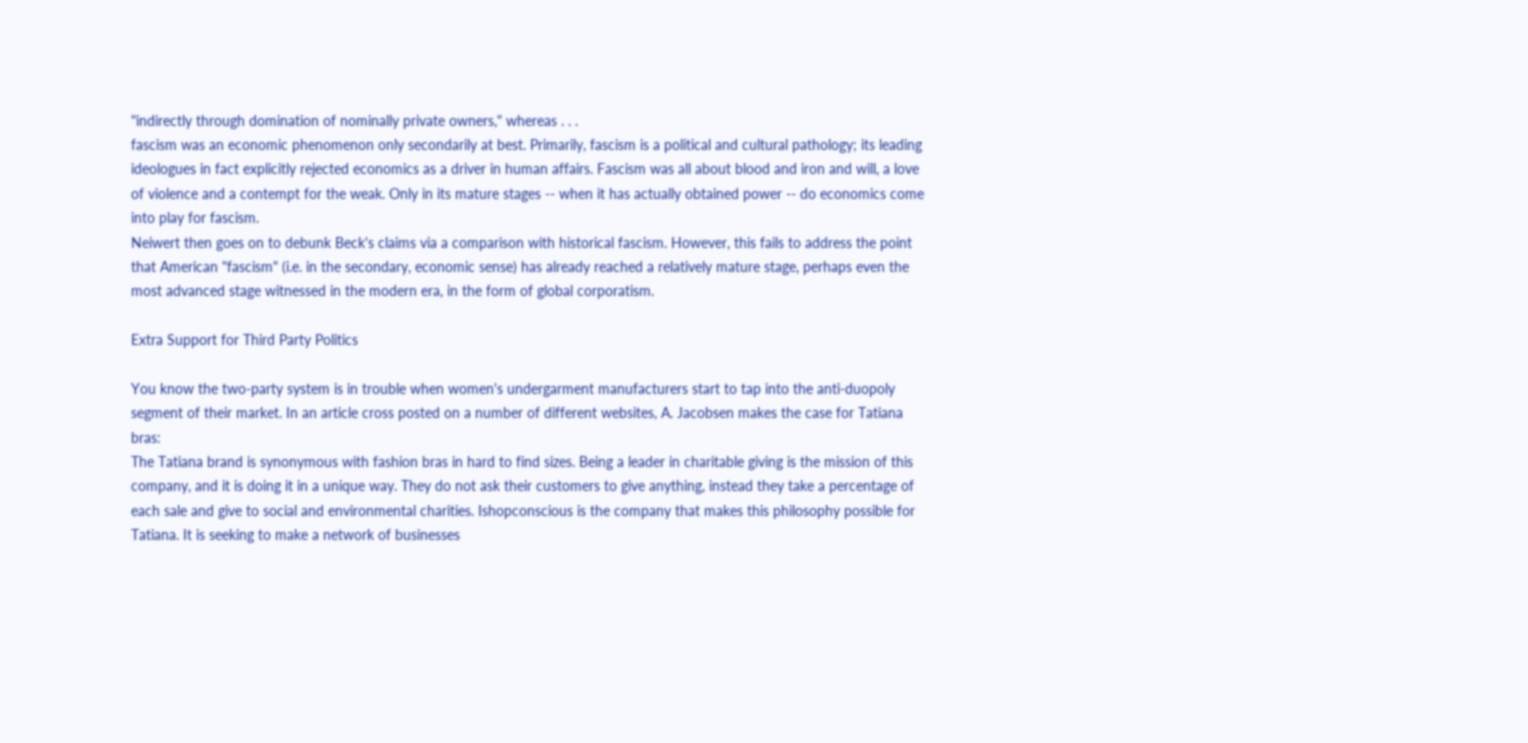"indirectly through domination of nominally private owners," whereas . . .
fascism was an economic phenomenon only secondarily at best. Primarily, fascism is a political and cultural pathology; its leading ideologues in fact explicitly rejected economics as a driver in human affairs. Fascism was all about blood and iron and will, a love of violence and a contempt for the weak. Only in its mature stages -- when it has actually obtained power -- do economics come into play for fascism.
Neiwert then goes on to debunk Beck's claims via a comparison with historical fascism. However, this fails to address the point that American "fascism" (i.e. in the secondary, economic sense) has already reached a relatively mature stage, perhaps even the most advanced stage witnessed in the modern era, in the form of global corporatism.

Extra Support for Third Party Politics

You know the two-party system is in trouble when women's undergarment manufacturers start to tap into the anti-duopoly segment of their market. In an article cross posted on a number of different websites, A. Jacobsen makes the case for Tatiana bras:
The Tatiana brand is synonymous with fashion bras in hard to find sizes. Being a leader in charitable giving is the mission of this company, and it is doing it in a unique way. They do not ask their customers to give anything, instead they take a percentage of each sale and give to social and environmental charities. Ishopconscious is the company that makes this philosophy possible for Tatiana. It is seeking to make a network of businesses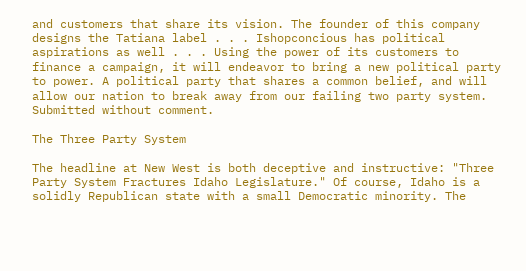and customers that share its vision. The founder of this company designs the Tatiana label . . . Ishopconcious has political aspirations as well . . . Using the power of its customers to finance a campaign, it will endeavor to bring a new political party to power. A political party that shares a common belief, and will allow our nation to break away from our failing two party system.
Submitted without comment.

The Three Party System

The headline at New West is both deceptive and instructive: "Three Party System Fractures Idaho Legislature." Of course, Idaho is a solidly Republican state with a small Democratic minority. The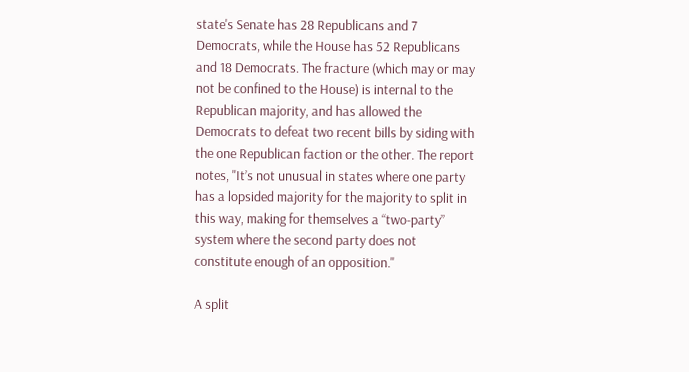state's Senate has 28 Republicans and 7 Democrats, while the House has 52 Republicans and 18 Democrats. The fracture (which may or may not be confined to the House) is internal to the Republican majority, and has allowed the Democrats to defeat two recent bills by siding with the one Republican faction or the other. The report notes, "It’s not unusual in states where one party has a lopsided majority for the majority to split in this way, making for themselves a “two-party” system where the second party does not constitute enough of an opposition."

A split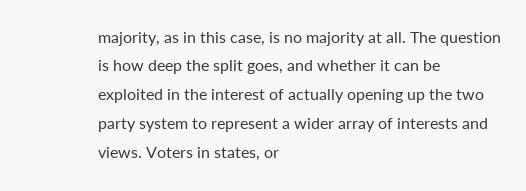majority, as in this case, is no majority at all. The question is how deep the split goes, and whether it can be exploited in the interest of actually opening up the two party system to represent a wider array of interests and views. Voters in states, or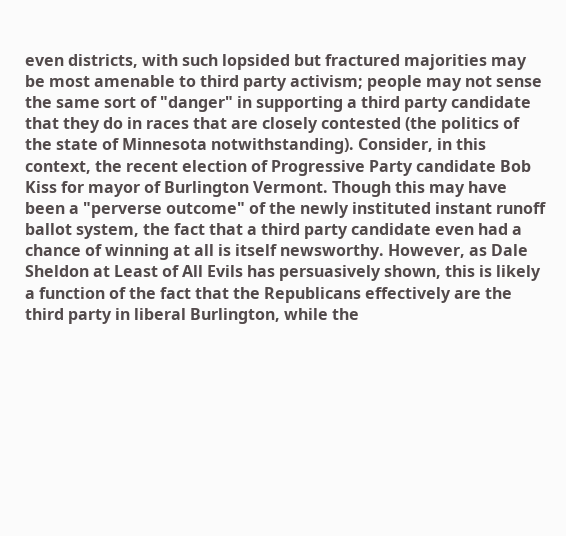even districts, with such lopsided but fractured majorities may be most amenable to third party activism; people may not sense the same sort of "danger" in supporting a third party candidate that they do in races that are closely contested (the politics of the state of Minnesota notwithstanding). Consider, in this context, the recent election of Progressive Party candidate Bob Kiss for mayor of Burlington Vermont. Though this may have been a "perverse outcome" of the newly instituted instant runoff ballot system, the fact that a third party candidate even had a chance of winning at all is itself newsworthy. However, as Dale Sheldon at Least of All Evils has persuasively shown, this is likely a function of the fact that the Republicans effectively are the third party in liberal Burlington, while the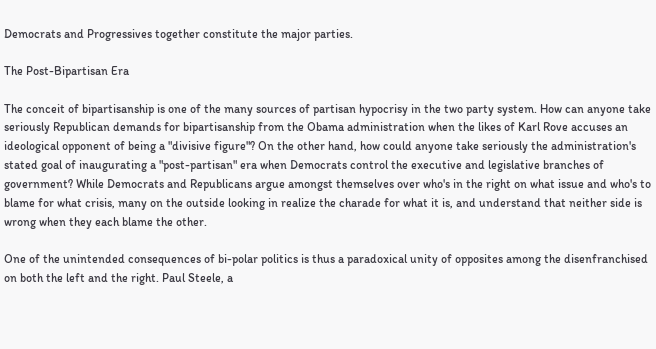Democrats and Progressives together constitute the major parties.

The Post-Bipartisan Era

The conceit of bipartisanship is one of the many sources of partisan hypocrisy in the two party system. How can anyone take seriously Republican demands for bipartisanship from the Obama administration when the likes of Karl Rove accuses an ideological opponent of being a "divisive figure"? On the other hand, how could anyone take seriously the administration's stated goal of inaugurating a "post-partisan" era when Democrats control the executive and legislative branches of government? While Democrats and Republicans argue amongst themselves over who's in the right on what issue and who's to blame for what crisis, many on the outside looking in realize the charade for what it is, and understand that neither side is wrong when they each blame the other.

One of the unintended consequences of bi-polar politics is thus a paradoxical unity of opposites among the disenfranchised on both the left and the right. Paul Steele, a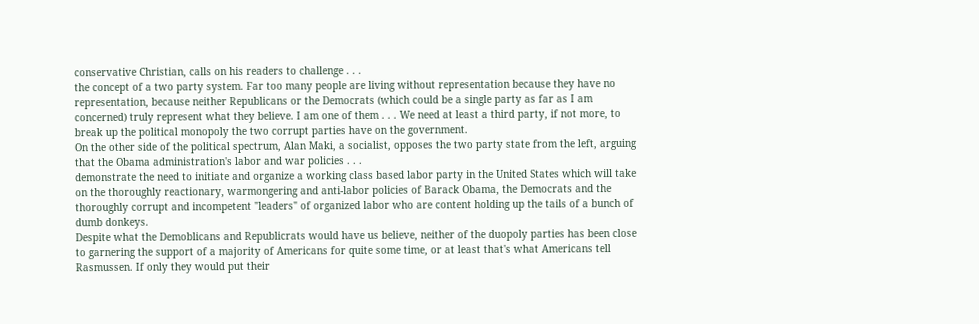conservative Christian, calls on his readers to challenge . . .
the concept of a two party system. Far too many people are living without representation because they have no representation, because neither Republicans or the Democrats (which could be a single party as far as I am concerned) truly represent what they believe. I am one of them . . . We need at least a third party, if not more, to break up the political monopoly the two corrupt parties have on the government.
On the other side of the political spectrum, Alan Maki, a socialist, opposes the two party state from the left, arguing that the Obama administration's labor and war policies . . .
demonstrate the need to initiate and organize a working class based labor party in the United States which will take on the thoroughly reactionary, warmongering and anti-labor policies of Barack Obama, the Democrats and the thoroughly corrupt and incompetent "leaders" of organized labor who are content holding up the tails of a bunch of dumb donkeys.
Despite what the Demoblicans and Republicrats would have us believe, neither of the duopoly parties has been close to garnering the support of a majority of Americans for quite some time, or at least that's what Americans tell Rasmussen. If only they would put their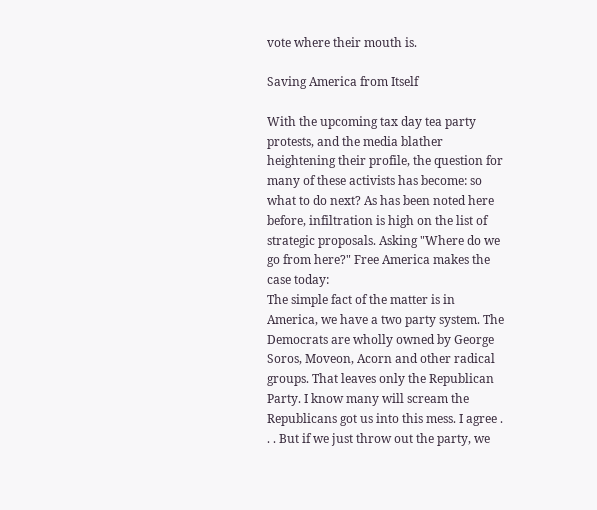vote where their mouth is.

Saving America from Itself

With the upcoming tax day tea party protests, and the media blather heightening their profile, the question for many of these activists has become: so what to do next? As has been noted here before, infiltration is high on the list of strategic proposals. Asking "Where do we go from here?" Free America makes the case today:
The simple fact of the matter is in America, we have a two party system. The Democrats are wholly owned by George Soros, Moveon, Acorn and other radical groups. That leaves only the Republican Party. I know many will scream the Republicans got us into this mess. I agree . . . But if we just throw out the party, we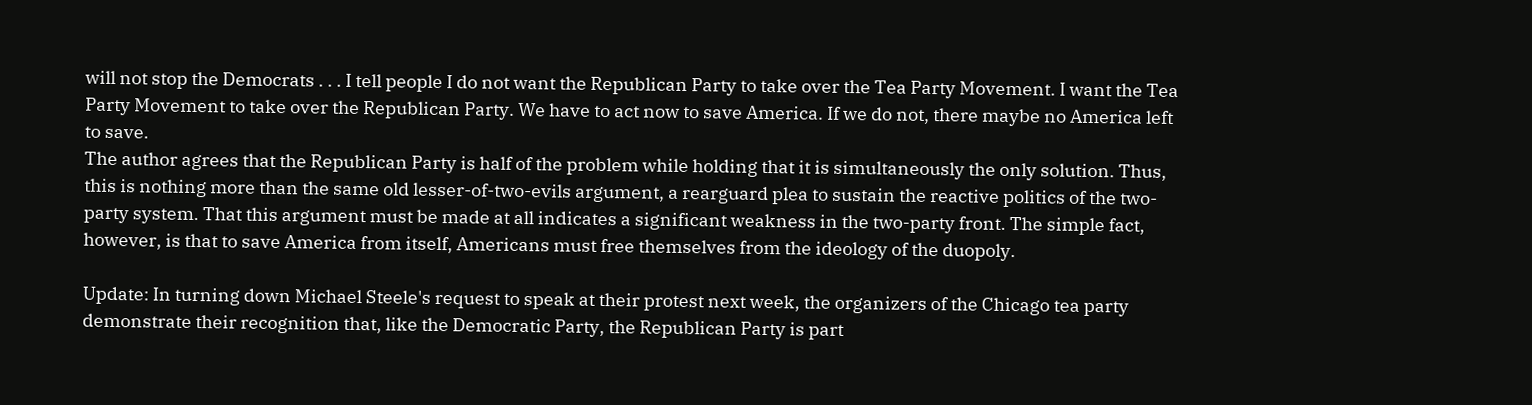will not stop the Democrats . . . I tell people I do not want the Republican Party to take over the Tea Party Movement. I want the Tea Party Movement to take over the Republican Party. We have to act now to save America. If we do not, there maybe no America left to save.
The author agrees that the Republican Party is half of the problem while holding that it is simultaneously the only solution. Thus, this is nothing more than the same old lesser-of-two-evils argument, a rearguard plea to sustain the reactive politics of the two-party system. That this argument must be made at all indicates a significant weakness in the two-party front. The simple fact, however, is that to save America from itself, Americans must free themselves from the ideology of the duopoly.

Update: In turning down Michael Steele's request to speak at their protest next week, the organizers of the Chicago tea party demonstrate their recognition that, like the Democratic Party, the Republican Party is part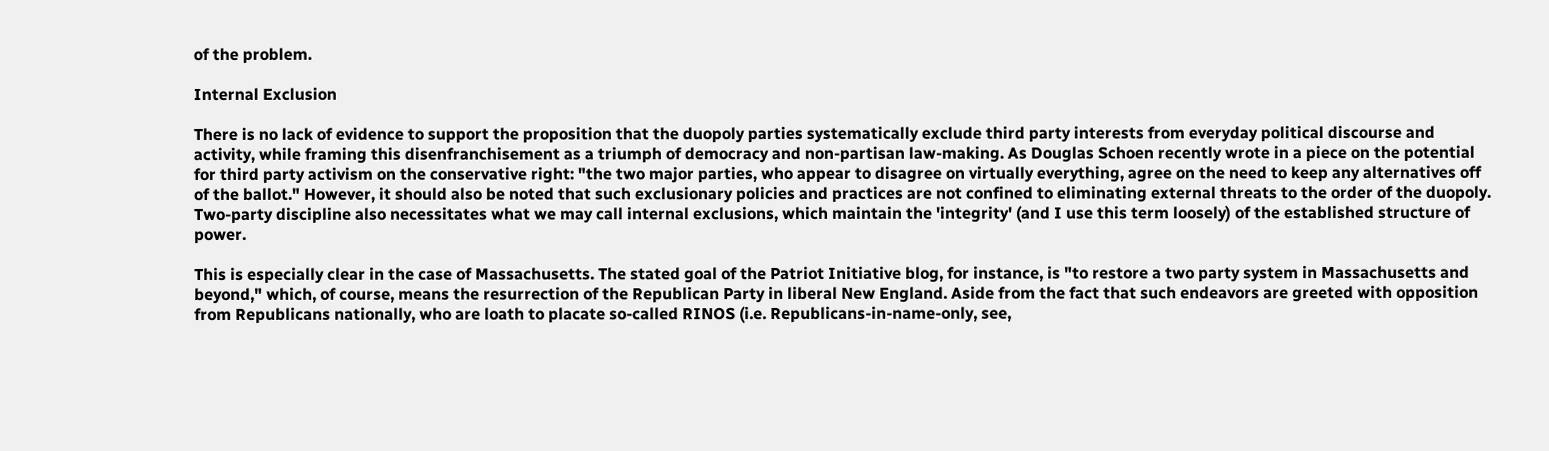of the problem.

Internal Exclusion

There is no lack of evidence to support the proposition that the duopoly parties systematically exclude third party interests from everyday political discourse and activity, while framing this disenfranchisement as a triumph of democracy and non-partisan law-making. As Douglas Schoen recently wrote in a piece on the potential for third party activism on the conservative right: "the two major parties, who appear to disagree on virtually everything, agree on the need to keep any alternatives off of the ballot." However, it should also be noted that such exclusionary policies and practices are not confined to eliminating external threats to the order of the duopoly. Two-party discipline also necessitates what we may call internal exclusions, which maintain the 'integrity' (and I use this term loosely) of the established structure of power.

This is especially clear in the case of Massachusetts. The stated goal of the Patriot Initiative blog, for instance, is "to restore a two party system in Massachusetts and beyond," which, of course, means the resurrection of the Republican Party in liberal New England. Aside from the fact that such endeavors are greeted with opposition from Republicans nationally, who are loath to placate so-called RINOS (i.e. Republicans-in-name-only, see,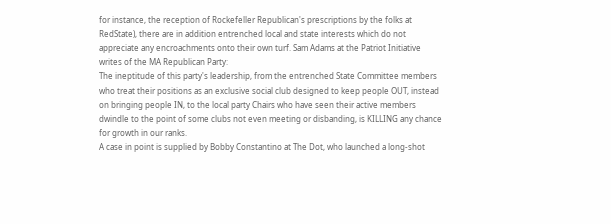for instance, the reception of Rockefeller Republican's prescriptions by the folks at RedState), there are in addition entrenched local and state interests which do not appreciate any encroachments onto their own turf. Sam Adams at the Patriot Initiative writes of the MA Republican Party:
The ineptitude of this party's leadership, from the entrenched State Committee members who treat their positions as an exclusive social club designed to keep people OUT, instead on bringing people IN, to the local party Chairs who have seen their active members dwindle to the point of some clubs not even meeting or disbanding, is KILLING any chance for growth in our ranks.
A case in point is supplied by Bobby Constantino at The Dot, who launched a long-shot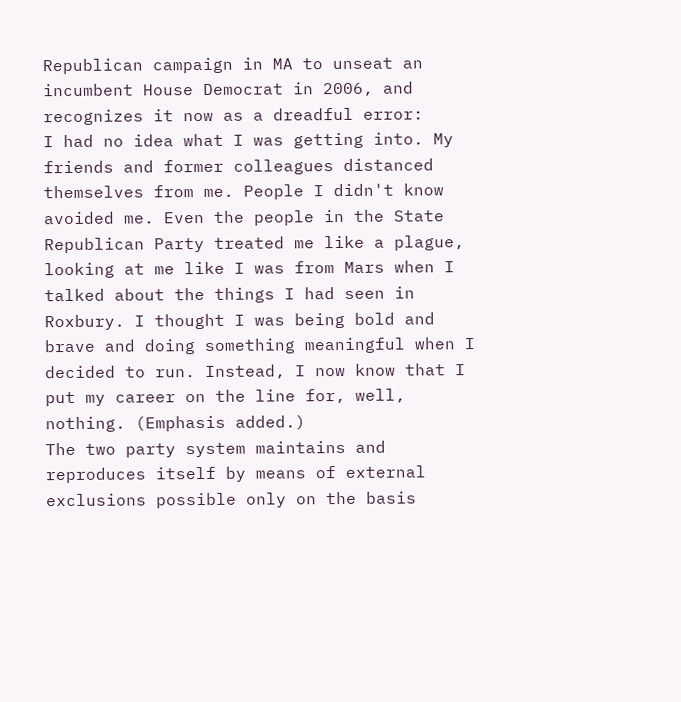Republican campaign in MA to unseat an incumbent House Democrat in 2006, and recognizes it now as a dreadful error:
I had no idea what I was getting into. My friends and former colleagues distanced themselves from me. People I didn't know avoided me. Even the people in the State Republican Party treated me like a plague, looking at me like I was from Mars when I talked about the things I had seen in Roxbury. I thought I was being bold and brave and doing something meaningful when I decided to run. Instead, I now know that I put my career on the line for, well, nothing. (Emphasis added.)
The two party system maintains and reproduces itself by means of external exclusions possible only on the basis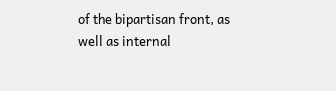of the bipartisan front, as well as internal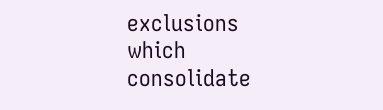exclusions which consolidate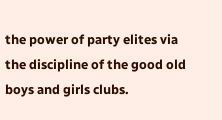the power of party elites via the discipline of the good old boys and girls clubs.